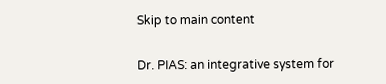Skip to main content


Dr. PIAS: an integrative system for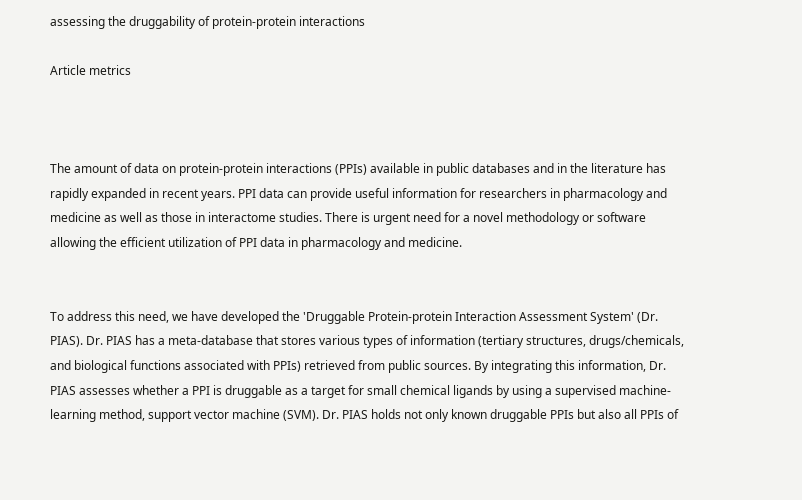assessing the druggability of protein-protein interactions

Article metrics



The amount of data on protein-protein interactions (PPIs) available in public databases and in the literature has rapidly expanded in recent years. PPI data can provide useful information for researchers in pharmacology and medicine as well as those in interactome studies. There is urgent need for a novel methodology or software allowing the efficient utilization of PPI data in pharmacology and medicine.


To address this need, we have developed the 'Druggable Protein-protein Interaction Assessment System' (Dr. PIAS). Dr. PIAS has a meta-database that stores various types of information (tertiary structures, drugs/chemicals, and biological functions associated with PPIs) retrieved from public sources. By integrating this information, Dr. PIAS assesses whether a PPI is druggable as a target for small chemical ligands by using a supervised machine-learning method, support vector machine (SVM). Dr. PIAS holds not only known druggable PPIs but also all PPIs of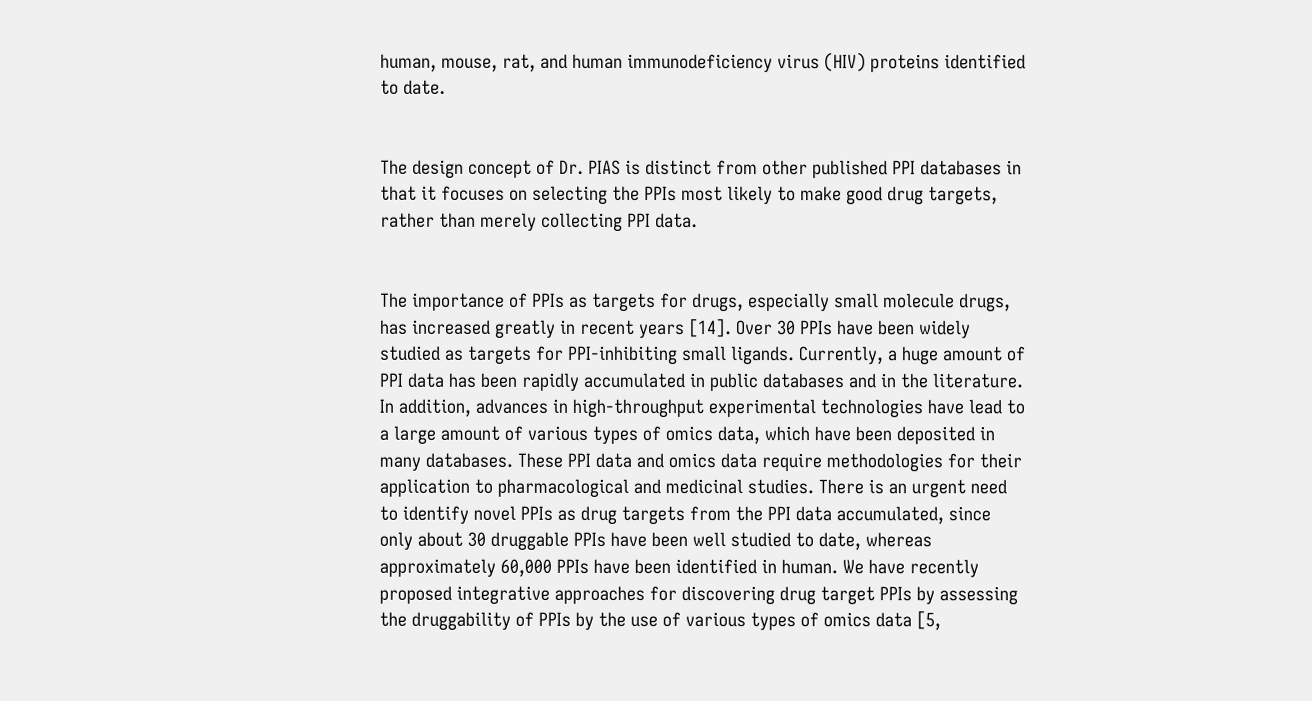human, mouse, rat, and human immunodeficiency virus (HIV) proteins identified to date.


The design concept of Dr. PIAS is distinct from other published PPI databases in that it focuses on selecting the PPIs most likely to make good drug targets, rather than merely collecting PPI data.


The importance of PPIs as targets for drugs, especially small molecule drugs, has increased greatly in recent years [14]. Over 30 PPIs have been widely studied as targets for PPI-inhibiting small ligands. Currently, a huge amount of PPI data has been rapidly accumulated in public databases and in the literature. In addition, advances in high-throughput experimental technologies have lead to a large amount of various types of omics data, which have been deposited in many databases. These PPI data and omics data require methodologies for their application to pharmacological and medicinal studies. There is an urgent need to identify novel PPIs as drug targets from the PPI data accumulated, since only about 30 druggable PPIs have been well studied to date, whereas approximately 60,000 PPIs have been identified in human. We have recently proposed integrative approaches for discovering drug target PPIs by assessing the druggability of PPIs by the use of various types of omics data [5,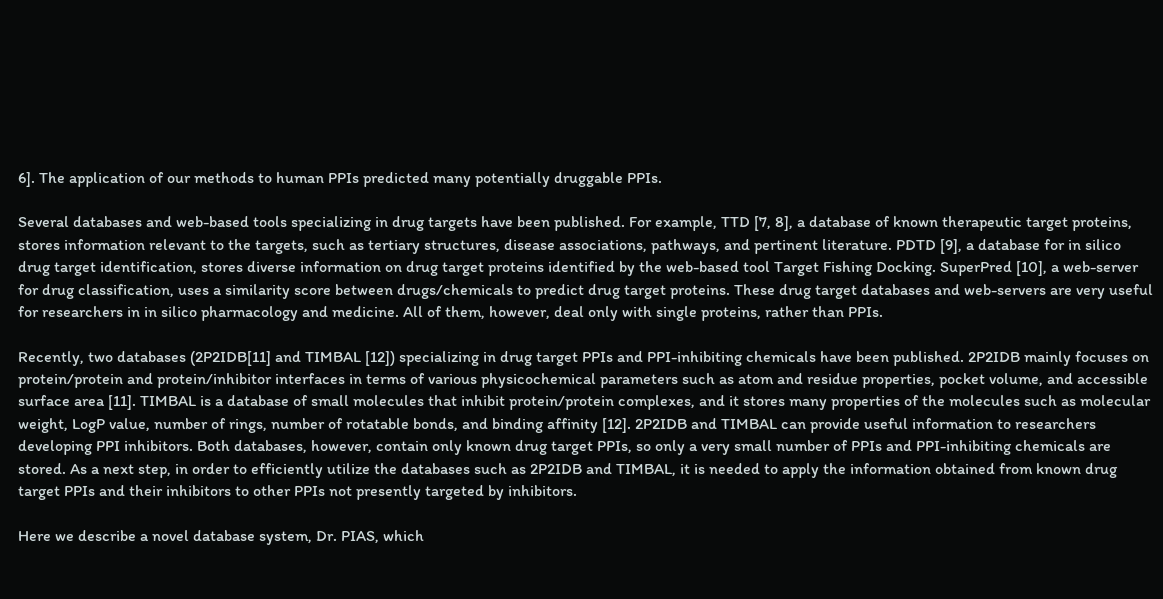6]. The application of our methods to human PPIs predicted many potentially druggable PPIs.

Several databases and web-based tools specializing in drug targets have been published. For example, TTD [7, 8], a database of known therapeutic target proteins, stores information relevant to the targets, such as tertiary structures, disease associations, pathways, and pertinent literature. PDTD [9], a database for in silico drug target identification, stores diverse information on drug target proteins identified by the web-based tool Target Fishing Docking. SuperPred [10], a web-server for drug classification, uses a similarity score between drugs/chemicals to predict drug target proteins. These drug target databases and web-servers are very useful for researchers in in silico pharmacology and medicine. All of them, however, deal only with single proteins, rather than PPIs.

Recently, two databases (2P2IDB[11] and TIMBAL [12]) specializing in drug target PPIs and PPI-inhibiting chemicals have been published. 2P2IDB mainly focuses on protein/protein and protein/inhibitor interfaces in terms of various physicochemical parameters such as atom and residue properties, pocket volume, and accessible surface area [11]. TIMBAL is a database of small molecules that inhibit protein/protein complexes, and it stores many properties of the molecules such as molecular weight, LogP value, number of rings, number of rotatable bonds, and binding affinity [12]. 2P2IDB and TIMBAL can provide useful information to researchers developing PPI inhibitors. Both databases, however, contain only known drug target PPIs, so only a very small number of PPIs and PPI-inhibiting chemicals are stored. As a next step, in order to efficiently utilize the databases such as 2P2IDB and TIMBAL, it is needed to apply the information obtained from known drug target PPIs and their inhibitors to other PPIs not presently targeted by inhibitors.

Here we describe a novel database system, Dr. PIAS, which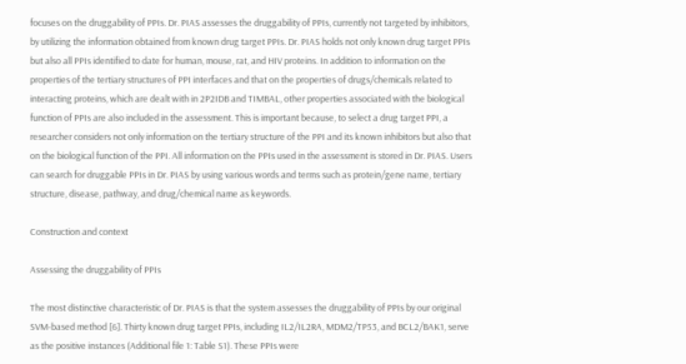focuses on the druggability of PPIs. Dr. PIAS assesses the druggability of PPIs, currently not targeted by inhibitors, by utilizing the information obtained from known drug target PPIs. Dr. PIAS holds not only known drug target PPIs but also all PPIs identified to date for human, mouse, rat, and HIV proteins. In addition to information on the properties of the tertiary structures of PPI interfaces and that on the properties of drugs/chemicals related to interacting proteins, which are dealt with in 2P2IDB and TIMBAL, other properties associated with the biological function of PPIs are also included in the assessment. This is important because, to select a drug target PPI, a researcher considers not only information on the tertiary structure of the PPI and its known inhibitors but also that on the biological function of the PPI. All information on the PPIs used in the assessment is stored in Dr. PIAS. Users can search for druggable PPIs in Dr. PIAS by using various words and terms such as protein/gene name, tertiary structure, disease, pathway, and drug/chemical name as keywords.

Construction and context

Assessing the druggability of PPIs

The most distinctive characteristic of Dr. PIAS is that the system assesses the druggability of PPIs by our original SVM-based method [6]. Thirty known drug target PPIs, including IL2/IL2RA, MDM2/TP53, and BCL2/BAK1, serve as the positive instances (Additional file 1: Table S1). These PPIs were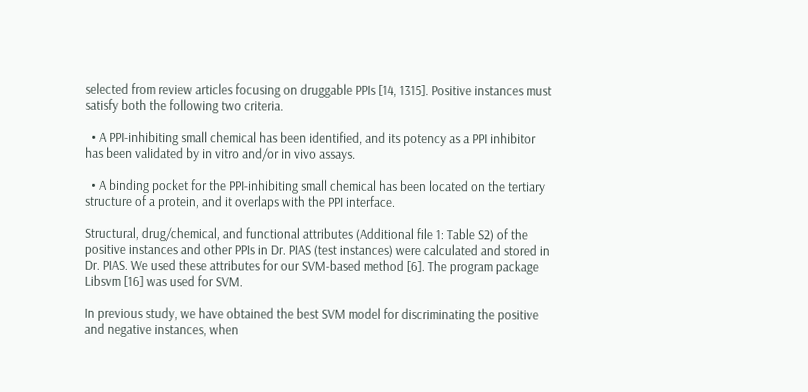selected from review articles focusing on druggable PPIs [14, 1315]. Positive instances must satisfy both the following two criteria.

  • A PPI-inhibiting small chemical has been identified, and its potency as a PPI inhibitor has been validated by in vitro and/or in vivo assays.

  • A binding pocket for the PPI-inhibiting small chemical has been located on the tertiary structure of a protein, and it overlaps with the PPI interface.

Structural, drug/chemical, and functional attributes (Additional file 1: Table S2) of the positive instances and other PPIs in Dr. PIAS (test instances) were calculated and stored in Dr. PIAS. We used these attributes for our SVM-based method [6]. The program package Libsvm [16] was used for SVM.

In previous study, we have obtained the best SVM model for discriminating the positive and negative instances, when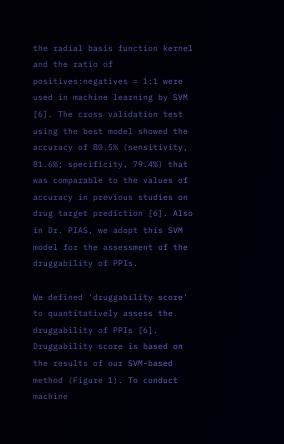the radial basis function kernel and the ratio of positives:negatives = 1:1 were used in machine learning by SVM [6]. The cross validation test using the best model showed the accuracy of 80.5% (sensitivity, 81.6%; specificity, 79.4%) that was comparable to the values of accuracy in previous studies on drug target prediction [6]. Also in Dr. PIAS, we adopt this SVM model for the assessment of the druggability of PPIs.

We defined 'druggability score' to quantitatively assess the druggability of PPIs [6]. Druggability score is based on the results of our SVM-based method (Figure 1). To conduct machine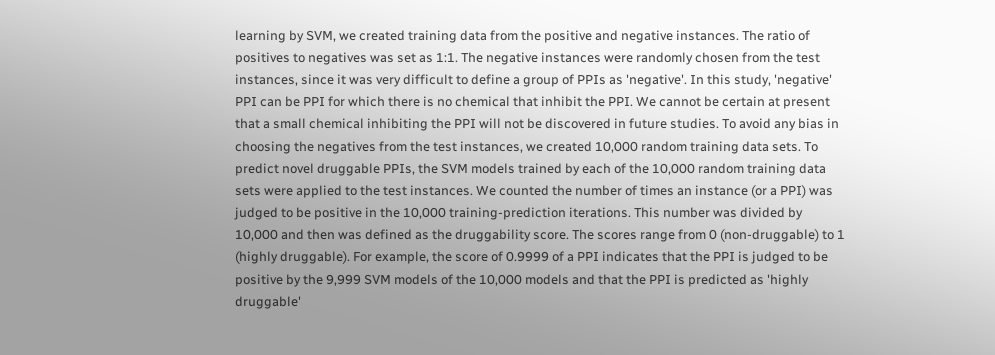learning by SVM, we created training data from the positive and negative instances. The ratio of positives to negatives was set as 1:1. The negative instances were randomly chosen from the test instances, since it was very difficult to define a group of PPIs as 'negative'. In this study, 'negative' PPI can be PPI for which there is no chemical that inhibit the PPI. We cannot be certain at present that a small chemical inhibiting the PPI will not be discovered in future studies. To avoid any bias in choosing the negatives from the test instances, we created 10,000 random training data sets. To predict novel druggable PPIs, the SVM models trained by each of the 10,000 random training data sets were applied to the test instances. We counted the number of times an instance (or a PPI) was judged to be positive in the 10,000 training-prediction iterations. This number was divided by 10,000 and then was defined as the druggability score. The scores range from 0 (non-druggable) to 1 (highly druggable). For example, the score of 0.9999 of a PPI indicates that the PPI is judged to be positive by the 9,999 SVM models of the 10,000 models and that the PPI is predicted as 'highly druggable'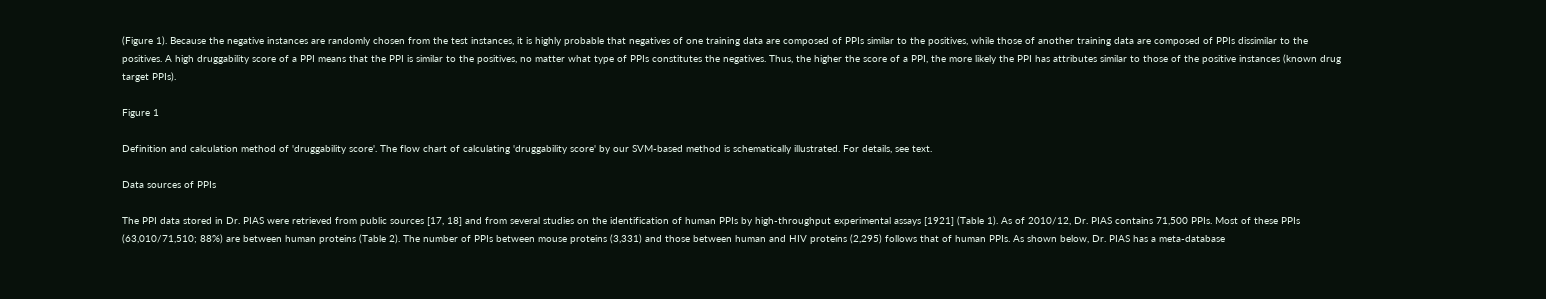(Figure 1). Because the negative instances are randomly chosen from the test instances, it is highly probable that negatives of one training data are composed of PPIs similar to the positives, while those of another training data are composed of PPIs dissimilar to the positives. A high druggability score of a PPI means that the PPI is similar to the positives, no matter what type of PPIs constitutes the negatives. Thus, the higher the score of a PPI, the more likely the PPI has attributes similar to those of the positive instances (known drug target PPIs).

Figure 1

Definition and calculation method of 'druggability score'. The flow chart of calculating 'druggability score' by our SVM-based method is schematically illustrated. For details, see text.

Data sources of PPIs

The PPI data stored in Dr. PIAS were retrieved from public sources [17, 18] and from several studies on the identification of human PPIs by high-throughput experimental assays [1921] (Table 1). As of 2010/12, Dr. PIAS contains 71,500 PPIs. Most of these PPIs (63,010/71,510; 88%) are between human proteins (Table 2). The number of PPIs between mouse proteins (3,331) and those between human and HIV proteins (2,295) follows that of human PPIs. As shown below, Dr. PIAS has a meta-database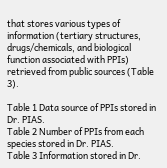that stores various types of information (tertiary structures, drugs/chemicals, and biological function associated with PPIs) retrieved from public sources (Table 3).

Table 1 Data source of PPIs stored in Dr. PIAS.
Table 2 Number of PPIs from each species stored in Dr. PIAS.
Table 3 Information stored in Dr.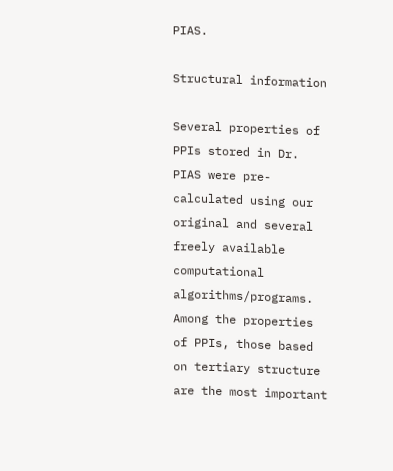PIAS.

Structural information

Several properties of PPIs stored in Dr. PIAS were pre-calculated using our original and several freely available computational algorithms/programs. Among the properties of PPIs, those based on tertiary structure are the most important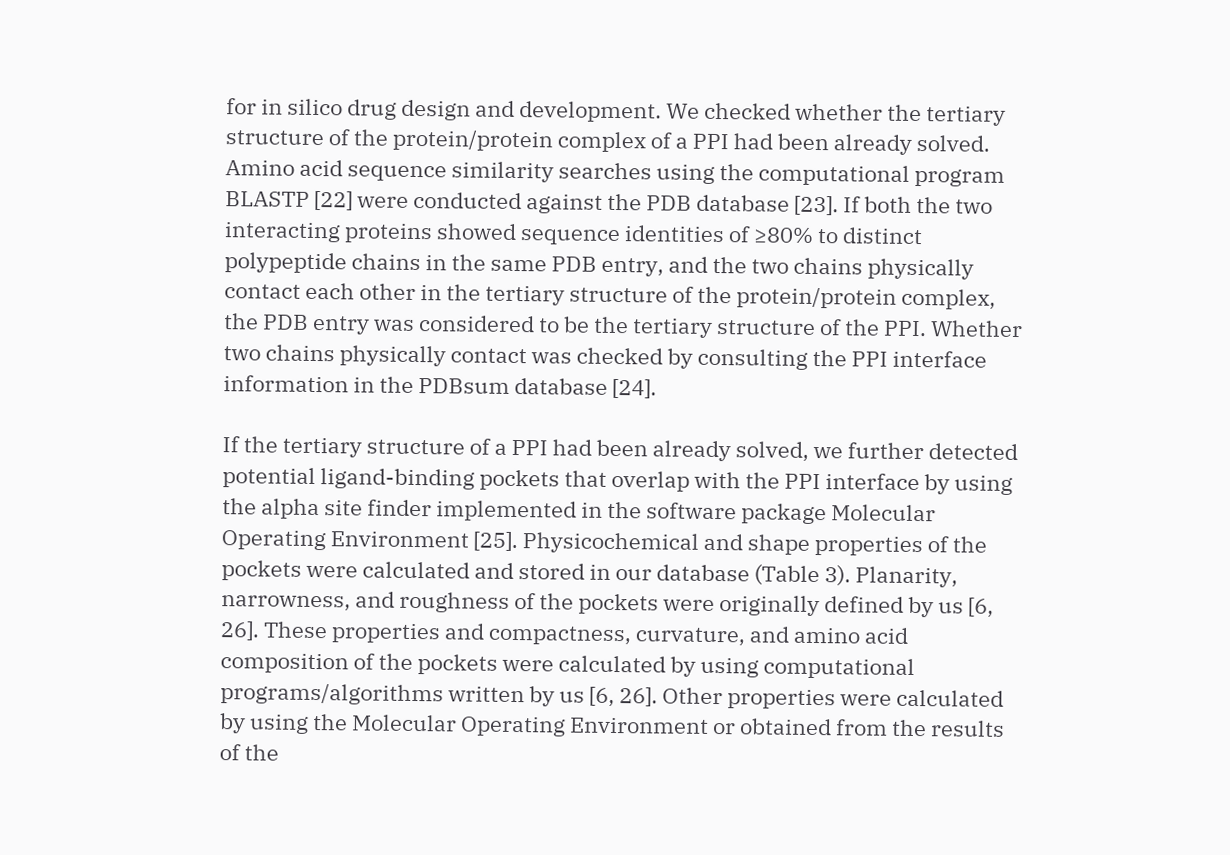for in silico drug design and development. We checked whether the tertiary structure of the protein/protein complex of a PPI had been already solved. Amino acid sequence similarity searches using the computational program BLASTP [22] were conducted against the PDB database [23]. If both the two interacting proteins showed sequence identities of ≥80% to distinct polypeptide chains in the same PDB entry, and the two chains physically contact each other in the tertiary structure of the protein/protein complex, the PDB entry was considered to be the tertiary structure of the PPI. Whether two chains physically contact was checked by consulting the PPI interface information in the PDBsum database [24].

If the tertiary structure of a PPI had been already solved, we further detected potential ligand-binding pockets that overlap with the PPI interface by using the alpha site finder implemented in the software package Molecular Operating Environment [25]. Physicochemical and shape properties of the pockets were calculated and stored in our database (Table 3). Planarity, narrowness, and roughness of the pockets were originally defined by us [6, 26]. These properties and compactness, curvature, and amino acid composition of the pockets were calculated by using computational programs/algorithms written by us [6, 26]. Other properties were calculated by using the Molecular Operating Environment or obtained from the results of the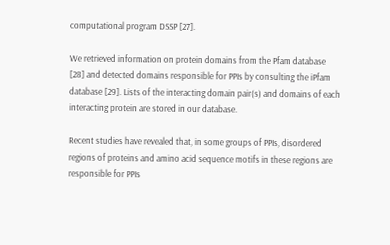computational program DSSP [27].

We retrieved information on protein domains from the Pfam database [28] and detected domains responsible for PPIs by consulting the iPfam database [29]. Lists of the interacting domain pair(s) and domains of each interacting protein are stored in our database.

Recent studies have revealed that, in some groups of PPIs, disordered regions of proteins and amino acid sequence motifs in these regions are responsible for PPIs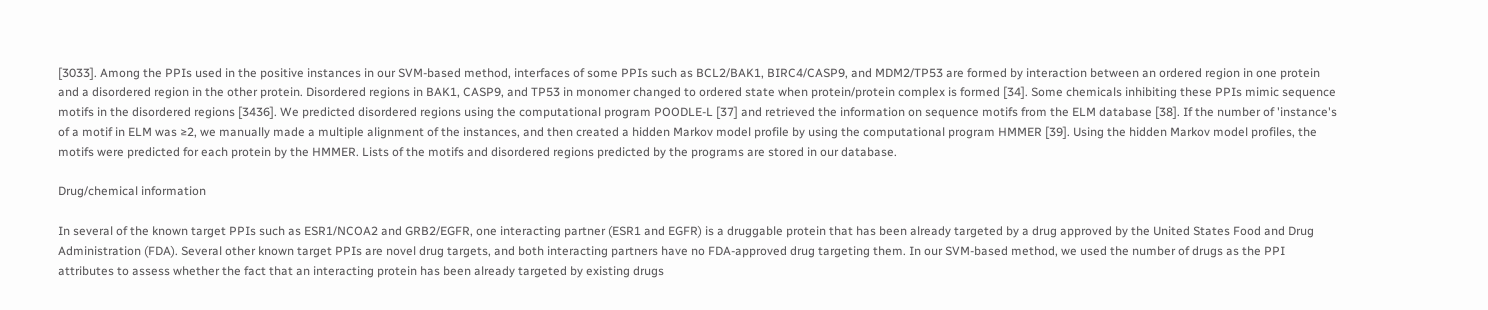[3033]. Among the PPIs used in the positive instances in our SVM-based method, interfaces of some PPIs such as BCL2/BAK1, BIRC4/CASP9, and MDM2/TP53 are formed by interaction between an ordered region in one protein and a disordered region in the other protein. Disordered regions in BAK1, CASP9, and TP53 in monomer changed to ordered state when protein/protein complex is formed [34]. Some chemicals inhibiting these PPIs mimic sequence motifs in the disordered regions [3436]. We predicted disordered regions using the computational program POODLE-L [37] and retrieved the information on sequence motifs from the ELM database [38]. If the number of 'instance's of a motif in ELM was ≥2, we manually made a multiple alignment of the instances, and then created a hidden Markov model profile by using the computational program HMMER [39]. Using the hidden Markov model profiles, the motifs were predicted for each protein by the HMMER. Lists of the motifs and disordered regions predicted by the programs are stored in our database.

Drug/chemical information

In several of the known target PPIs such as ESR1/NCOA2 and GRB2/EGFR, one interacting partner (ESR1 and EGFR) is a druggable protein that has been already targeted by a drug approved by the United States Food and Drug Administration (FDA). Several other known target PPIs are novel drug targets, and both interacting partners have no FDA-approved drug targeting them. In our SVM-based method, we used the number of drugs as the PPI attributes to assess whether the fact that an interacting protein has been already targeted by existing drugs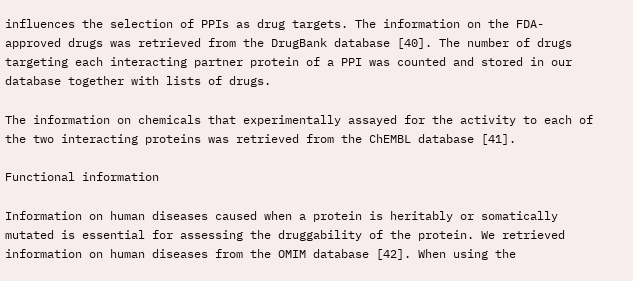influences the selection of PPIs as drug targets. The information on the FDA-approved drugs was retrieved from the DrugBank database [40]. The number of drugs targeting each interacting partner protein of a PPI was counted and stored in our database together with lists of drugs.

The information on chemicals that experimentally assayed for the activity to each of the two interacting proteins was retrieved from the ChEMBL database [41].

Functional information

Information on human diseases caused when a protein is heritably or somatically mutated is essential for assessing the druggability of the protein. We retrieved information on human diseases from the OMIM database [42]. When using the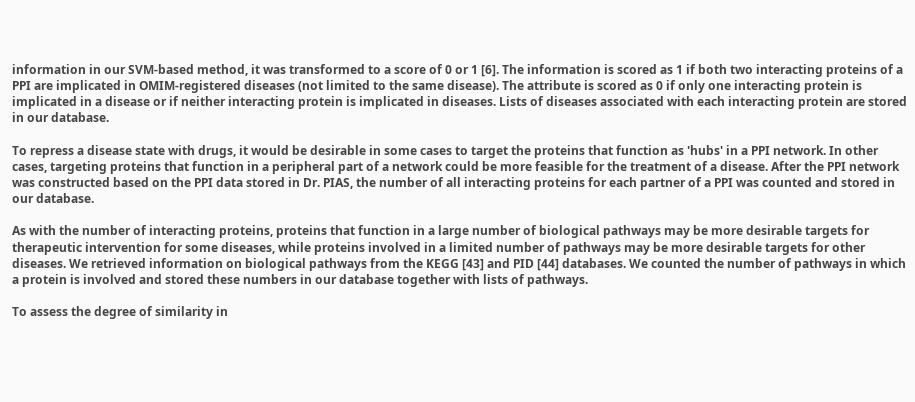information in our SVM-based method, it was transformed to a score of 0 or 1 [6]. The information is scored as 1 if both two interacting proteins of a PPI are implicated in OMIM-registered diseases (not limited to the same disease). The attribute is scored as 0 if only one interacting protein is implicated in a disease or if neither interacting protein is implicated in diseases. Lists of diseases associated with each interacting protein are stored in our database.

To repress a disease state with drugs, it would be desirable in some cases to target the proteins that function as 'hubs' in a PPI network. In other cases, targeting proteins that function in a peripheral part of a network could be more feasible for the treatment of a disease. After the PPI network was constructed based on the PPI data stored in Dr. PIAS, the number of all interacting proteins for each partner of a PPI was counted and stored in our database.

As with the number of interacting proteins, proteins that function in a large number of biological pathways may be more desirable targets for therapeutic intervention for some diseases, while proteins involved in a limited number of pathways may be more desirable targets for other diseases. We retrieved information on biological pathways from the KEGG [43] and PID [44] databases. We counted the number of pathways in which a protein is involved and stored these numbers in our database together with lists of pathways.

To assess the degree of similarity in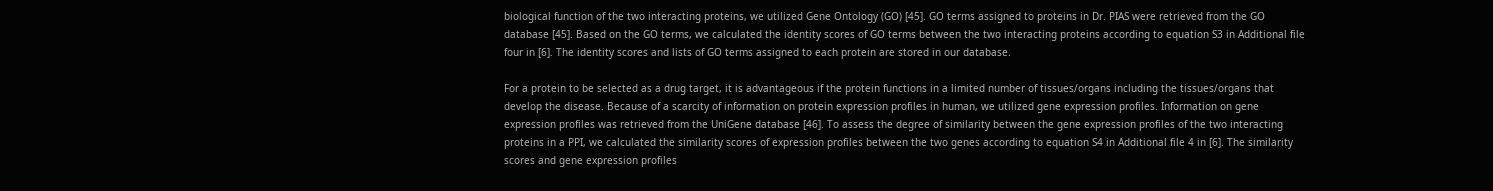biological function of the two interacting proteins, we utilized Gene Ontology (GO) [45]. GO terms assigned to proteins in Dr. PIAS were retrieved from the GO database [45]. Based on the GO terms, we calculated the identity scores of GO terms between the two interacting proteins according to equation S3 in Additional file four in [6]. The identity scores and lists of GO terms assigned to each protein are stored in our database.

For a protein to be selected as a drug target, it is advantageous if the protein functions in a limited number of tissues/organs including the tissues/organs that develop the disease. Because of a scarcity of information on protein expression profiles in human, we utilized gene expression profiles. Information on gene expression profiles was retrieved from the UniGene database [46]. To assess the degree of similarity between the gene expression profiles of the two interacting proteins in a PPI, we calculated the similarity scores of expression profiles between the two genes according to equation S4 in Additional file 4 in [6]. The similarity scores and gene expression profiles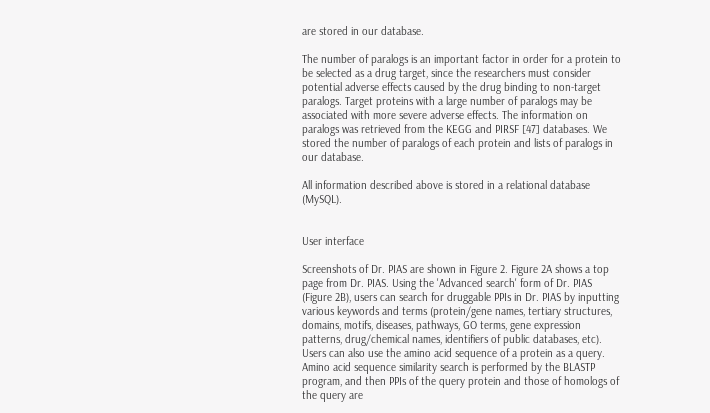are stored in our database.

The number of paralogs is an important factor in order for a protein to be selected as a drug target, since the researchers must consider potential adverse effects caused by the drug binding to non-target paralogs. Target proteins with a large number of paralogs may be associated with more severe adverse effects. The information on paralogs was retrieved from the KEGG and PIRSF [47] databases. We stored the number of paralogs of each protein and lists of paralogs in our database.

All information described above is stored in a relational database (MySQL).


User interface

Screenshots of Dr. PIAS are shown in Figure 2. Figure 2A shows a top page from Dr. PIAS. Using the 'Advanced search' form of Dr. PIAS (Figure 2B), users can search for druggable PPIs in Dr. PIAS by inputting various keywords and terms (protein/gene names, tertiary structures, domains, motifs, diseases, pathways, GO terms, gene expression patterns, drug/chemical names, identifiers of public databases, etc). Users can also use the amino acid sequence of a protein as a query. Amino acid sequence similarity search is performed by the BLASTP program, and then PPIs of the query protein and those of homologs of the query are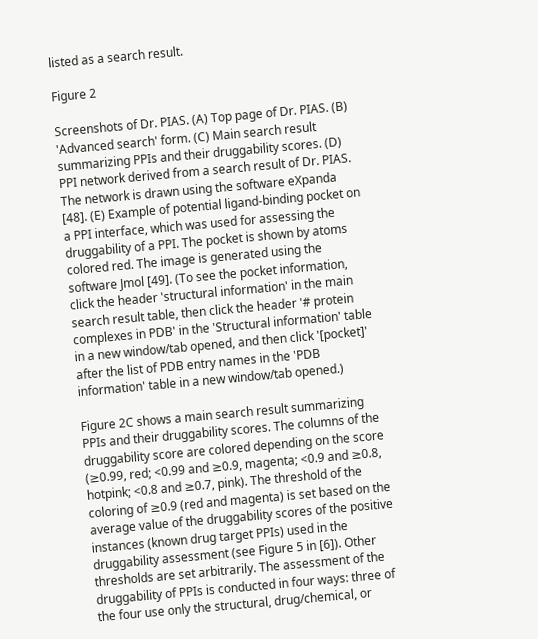listed as a search result.

Figure 2

Screenshots of Dr. PIAS. (A) Top page of Dr. PIAS. (B) 'Advanced search' form. (C) Main search result summarizing PPIs and their druggability scores. (D) PPI network derived from a search result of Dr. PIAS. The network is drawn using the software eXpanda [48]. (E) Example of potential ligand-binding pocket on a PPI interface, which was used for assessing the druggability of a PPI. The pocket is shown by atoms colored red. The image is generated using the software Jmol [49]. (To see the pocket information, click the header 'structural information' in the main search result table, then click the header '# protein complexes in PDB' in the 'Structural information' table in a new window/tab opened, and then click '[pocket]' after the list of PDB entry names in the 'PDB information' table in a new window/tab opened.)

Figure 2C shows a main search result summarizing PPIs and their druggability scores. The columns of the druggability score are colored depending on the score (≥0.99, red; <0.99 and ≥0.9, magenta; <0.9 and ≥0.8, hotpink; <0.8 and ≥0.7, pink). The threshold of the coloring of ≥0.9 (red and magenta) is set based on the average value of the druggability scores of the positive instances (known drug target PPIs) used in the druggability assessment (see Figure 5 in [6]). Other thresholds are set arbitrarily. The assessment of the druggability of PPIs is conducted in four ways: three of the four use only the structural, drug/chemical, or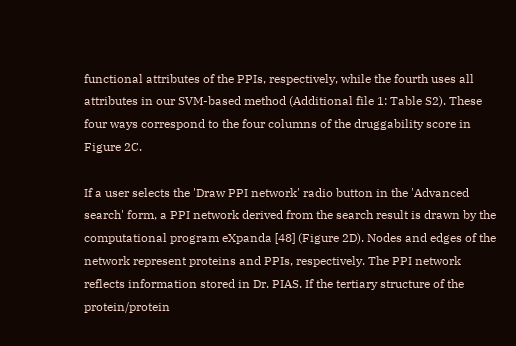functional attributes of the PPIs, respectively, while the fourth uses all attributes in our SVM-based method (Additional file 1: Table S2). These four ways correspond to the four columns of the druggability score in Figure 2C.

If a user selects the 'Draw PPI network' radio button in the 'Advanced search' form, a PPI network derived from the search result is drawn by the computational program eXpanda [48] (Figure 2D). Nodes and edges of the network represent proteins and PPIs, respectively. The PPI network reflects information stored in Dr. PIAS. If the tertiary structure of the protein/protein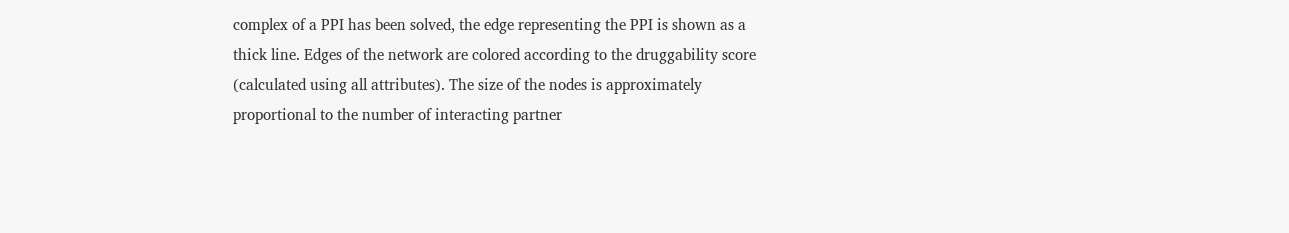complex of a PPI has been solved, the edge representing the PPI is shown as a thick line. Edges of the network are colored according to the druggability score (calculated using all attributes). The size of the nodes is approximately proportional to the number of interacting partner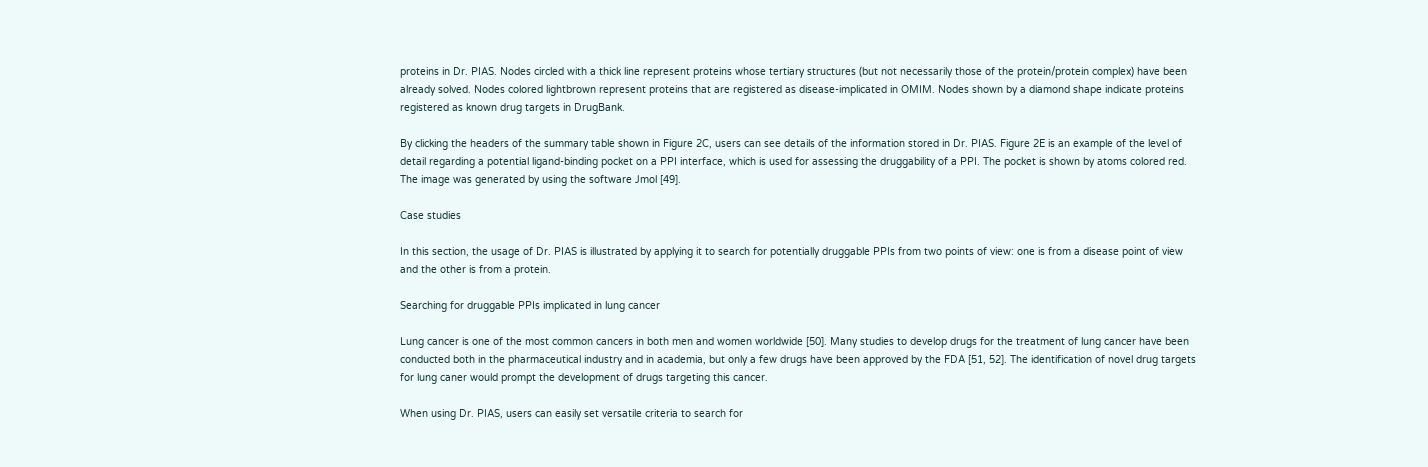proteins in Dr. PIAS. Nodes circled with a thick line represent proteins whose tertiary structures (but not necessarily those of the protein/protein complex) have been already solved. Nodes colored lightbrown represent proteins that are registered as disease-implicated in OMIM. Nodes shown by a diamond shape indicate proteins registered as known drug targets in DrugBank.

By clicking the headers of the summary table shown in Figure 2C, users can see details of the information stored in Dr. PIAS. Figure 2E is an example of the level of detail regarding a potential ligand-binding pocket on a PPI interface, which is used for assessing the druggability of a PPI. The pocket is shown by atoms colored red. The image was generated by using the software Jmol [49].

Case studies

In this section, the usage of Dr. PIAS is illustrated by applying it to search for potentially druggable PPIs from two points of view: one is from a disease point of view and the other is from a protein.

Searching for druggable PPIs implicated in lung cancer

Lung cancer is one of the most common cancers in both men and women worldwide [50]. Many studies to develop drugs for the treatment of lung cancer have been conducted both in the pharmaceutical industry and in academia, but only a few drugs have been approved by the FDA [51, 52]. The identification of novel drug targets for lung caner would prompt the development of drugs targeting this cancer.

When using Dr. PIAS, users can easily set versatile criteria to search for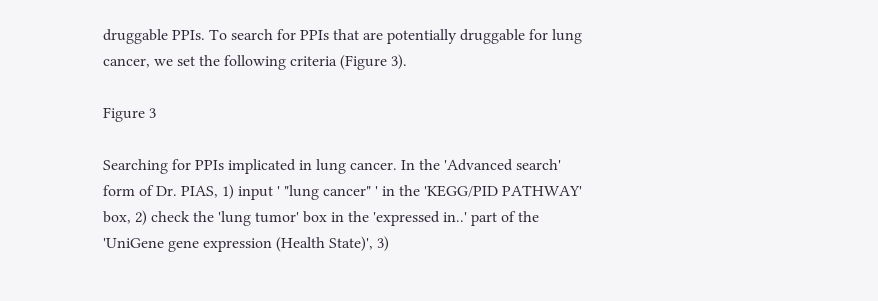druggable PPIs. To search for PPIs that are potentially druggable for lung cancer, we set the following criteria (Figure 3).

Figure 3

Searching for PPIs implicated in lung cancer. In the 'Advanced search' form of Dr. PIAS, 1) input ' "lung cancer" ' in the 'KEGG/PID PATHWAY' box, 2) check the 'lung tumor' box in the 'expressed in..' part of the 'UniGene gene expression (Health State)', 3)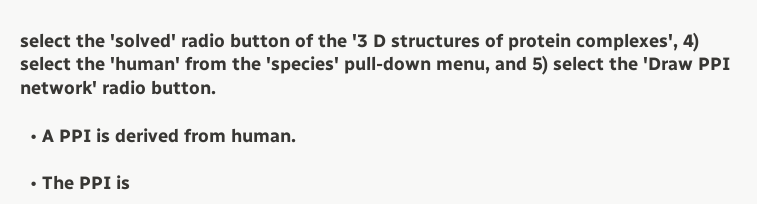select the 'solved' radio button of the '3 D structures of protein complexes', 4) select the 'human' from the 'species' pull-down menu, and 5) select the 'Draw PPI network' radio button.

  • A PPI is derived from human.

  • The PPI is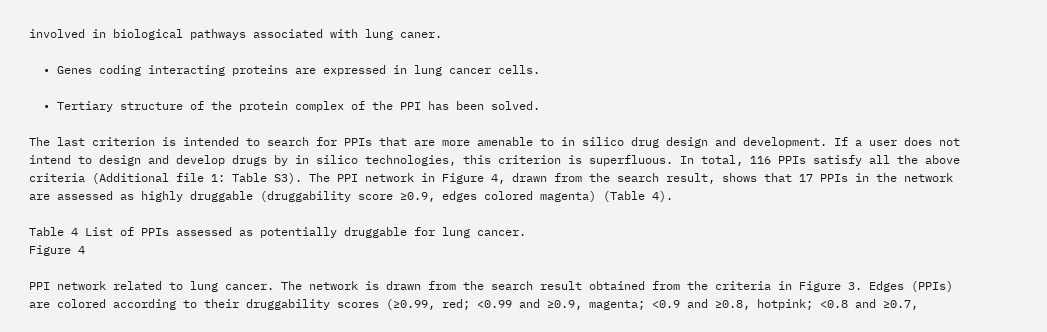involved in biological pathways associated with lung caner.

  • Genes coding interacting proteins are expressed in lung cancer cells.

  • Tertiary structure of the protein complex of the PPI has been solved.

The last criterion is intended to search for PPIs that are more amenable to in silico drug design and development. If a user does not intend to design and develop drugs by in silico technologies, this criterion is superfluous. In total, 116 PPIs satisfy all the above criteria (Additional file 1: Table S3). The PPI network in Figure 4, drawn from the search result, shows that 17 PPIs in the network are assessed as highly druggable (druggability score ≥0.9, edges colored magenta) (Table 4).

Table 4 List of PPIs assessed as potentially druggable for lung cancer.
Figure 4

PPI network related to lung cancer. The network is drawn from the search result obtained from the criteria in Figure 3. Edges (PPIs) are colored according to their druggability scores (≥0.99, red; <0.99 and ≥0.9, magenta; <0.9 and ≥0.8, hotpink; <0.8 and ≥0.7,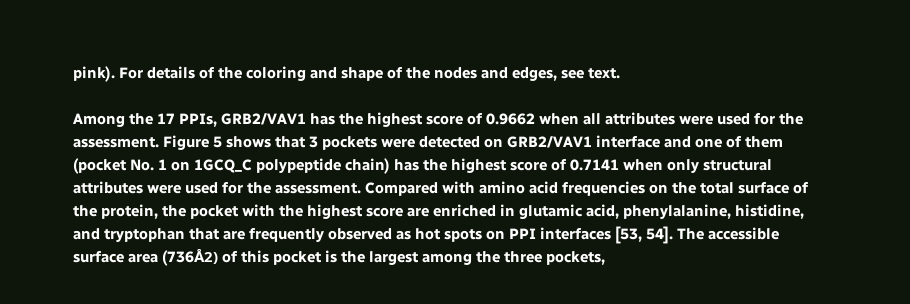pink). For details of the coloring and shape of the nodes and edges, see text.

Among the 17 PPIs, GRB2/VAV1 has the highest score of 0.9662 when all attributes were used for the assessment. Figure 5 shows that 3 pockets were detected on GRB2/VAV1 interface and one of them (pocket No. 1 on 1GCQ_C polypeptide chain) has the highest score of 0.7141 when only structural attributes were used for the assessment. Compared with amino acid frequencies on the total surface of the protein, the pocket with the highest score are enriched in glutamic acid, phenylalanine, histidine, and tryptophan that are frequently observed as hot spots on PPI interfaces [53, 54]. The accessible surface area (736Å2) of this pocket is the largest among the three pockets,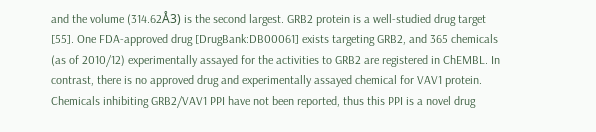and the volume (314.62Å3) is the second largest. GRB2 protein is a well-studied drug target [55]. One FDA-approved drug [DrugBank:DB00061] exists targeting GRB2, and 365 chemicals (as of 2010/12) experimentally assayed for the activities to GRB2 are registered in ChEMBL. In contrast, there is no approved drug and experimentally assayed chemical for VAV1 protein. Chemicals inhibiting GRB2/VAV1 PPI have not been reported, thus this PPI is a novel drug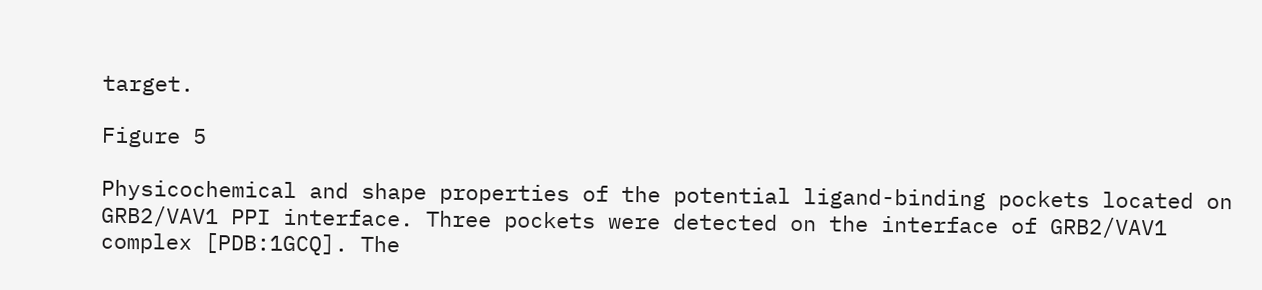target.

Figure 5

Physicochemical and shape properties of the potential ligand-binding pockets located on GRB2/VAV1 PPI interface. Three pockets were detected on the interface of GRB2/VAV1 complex [PDB:1GCQ]. The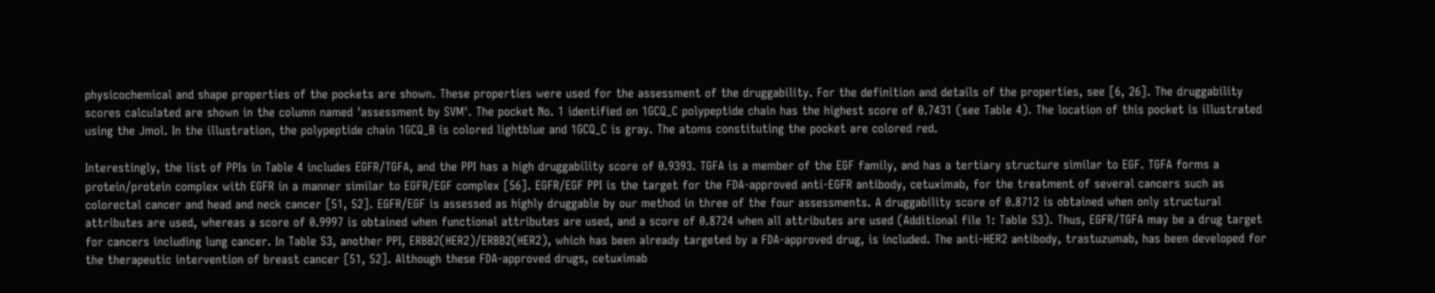physicochemical and shape properties of the pockets are shown. These properties were used for the assessment of the druggability. For the definition and details of the properties, see [6, 26]. The druggability scores calculated are shown in the column named 'assessment by SVM'. The pocket No. 1 identified on 1GCQ_C polypeptide chain has the highest score of 0.7431 (see Table 4). The location of this pocket is illustrated using the Jmol. In the illustration, the polypeptide chain 1GCQ_B is colored lightblue and 1GCQ_C is gray. The atoms constituting the pocket are colored red.

Interestingly, the list of PPIs in Table 4 includes EGFR/TGFA, and the PPI has a high druggability score of 0.9393. TGFA is a member of the EGF family, and has a tertiary structure similar to EGF. TGFA forms a protein/protein complex with EGFR in a manner similar to EGFR/EGF complex [56]. EGFR/EGF PPI is the target for the FDA-approved anti-EGFR antibody, cetuximab, for the treatment of several cancers such as colorectal cancer and head and neck cancer [51, 52]. EGFR/EGF is assessed as highly druggable by our method in three of the four assessments. A druggability score of 0.8712 is obtained when only structural attributes are used, whereas a score of 0.9997 is obtained when functional attributes are used, and a score of 0.8724 when all attributes are used (Additional file 1: Table S3). Thus, EGFR/TGFA may be a drug target for cancers including lung cancer. In Table S3, another PPI, ERBB2(HER2)/ERBB2(HER2), which has been already targeted by a FDA-approved drug, is included. The anti-HER2 antibody, trastuzumab, has been developed for the therapeutic intervention of breast cancer [51, 52]. Although these FDA-approved drugs, cetuximab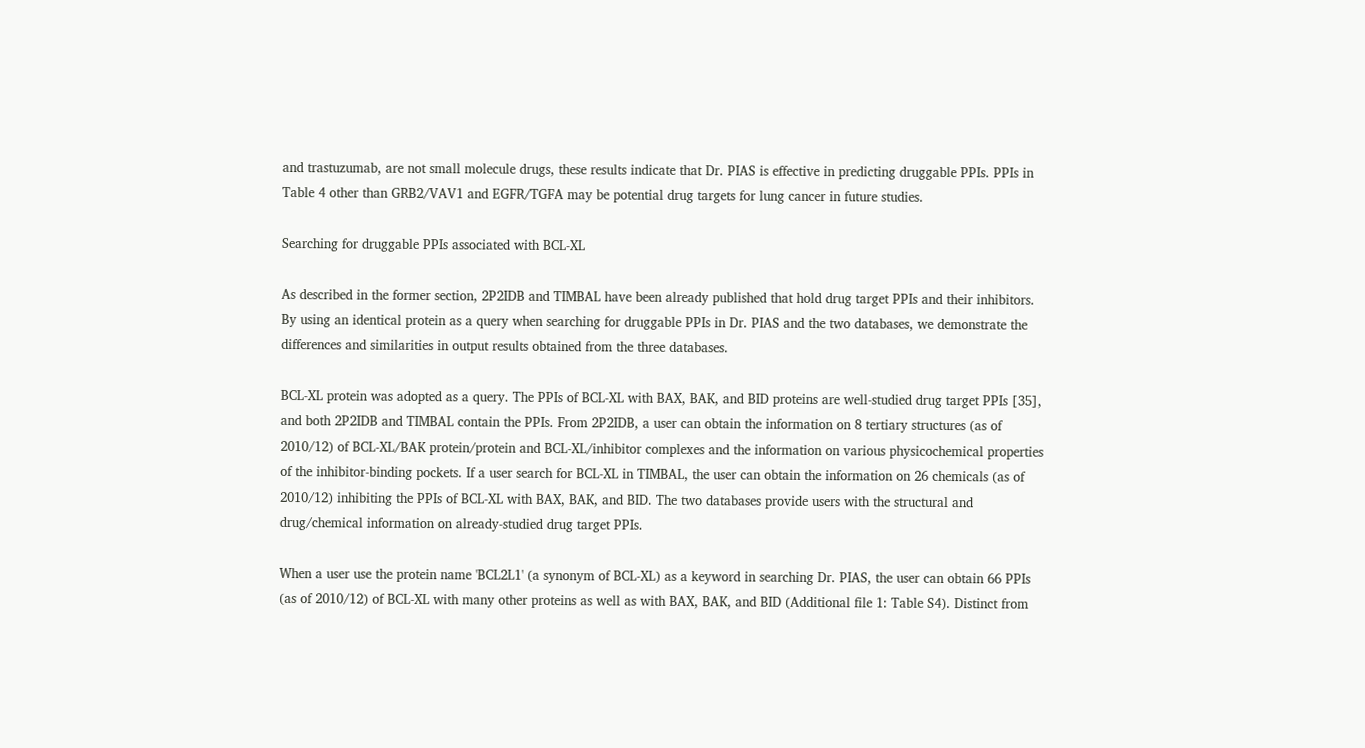and trastuzumab, are not small molecule drugs, these results indicate that Dr. PIAS is effective in predicting druggable PPIs. PPIs in Table 4 other than GRB2/VAV1 and EGFR/TGFA may be potential drug targets for lung cancer in future studies.

Searching for druggable PPIs associated with BCL-XL

As described in the former section, 2P2IDB and TIMBAL have been already published that hold drug target PPIs and their inhibitors. By using an identical protein as a query when searching for druggable PPIs in Dr. PIAS and the two databases, we demonstrate the differences and similarities in output results obtained from the three databases.

BCL-XL protein was adopted as a query. The PPIs of BCL-XL with BAX, BAK, and BID proteins are well-studied drug target PPIs [35], and both 2P2IDB and TIMBAL contain the PPIs. From 2P2IDB, a user can obtain the information on 8 tertiary structures (as of 2010/12) of BCL-XL/BAK protein/protein and BCL-XL/inhibitor complexes and the information on various physicochemical properties of the inhibitor-binding pockets. If a user search for BCL-XL in TIMBAL, the user can obtain the information on 26 chemicals (as of 2010/12) inhibiting the PPIs of BCL-XL with BAX, BAK, and BID. The two databases provide users with the structural and drug/chemical information on already-studied drug target PPIs.

When a user use the protein name 'BCL2L1' (a synonym of BCL-XL) as a keyword in searching Dr. PIAS, the user can obtain 66 PPIs (as of 2010/12) of BCL-XL with many other proteins as well as with BAX, BAK, and BID (Additional file 1: Table S4). Distinct from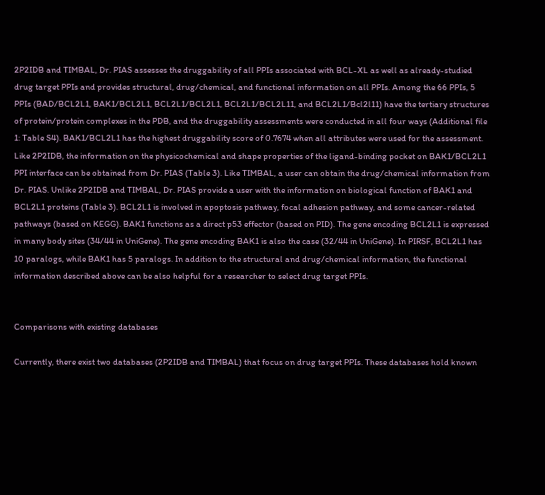2P2IDB and TIMBAL, Dr. PIAS assesses the druggability of all PPIs associated with BCL-XL as well as already-studied drug target PPIs and provides structural, drug/chemical, and functional information on all PPIs. Among the 66 PPIs, 5 PPIs (BAD/BCL2L1, BAK1/BCL2L1, BCL2L1/BCL2L1, BCL2L1/BCL2L11, and BCL2L1/Bcl2l11) have the tertiary structures of protein/protein complexes in the PDB, and the druggability assessments were conducted in all four ways (Additional file 1: Table S4). BAK1/BCL2L1 has the highest druggability score of 0.7674 when all attributes were used for the assessment. Like 2P2IDB, the information on the physicochemical and shape properties of the ligand-binding pocket on BAK1/BCL2L1 PPI interface can be obtained from Dr. PIAS (Table 3). Like TIMBAL, a user can obtain the drug/chemical information from Dr. PIAS. Unlike 2P2IDB and TIMBAL, Dr. PIAS provide a user with the information on biological function of BAK1 and BCL2L1 proteins (Table 3). BCL2L1 is involved in apoptosis pathway, focal adhesion pathway, and some cancer-related pathways (based on KEGG). BAK1 functions as a direct p53 effector (based on PID). The gene encoding BCL2L1 is expressed in many body sites (34/44 in UniGene). The gene encoding BAK1 is also the case (32/44 in UniGene). In PIRSF, BCL2L1 has 10 paralogs, while BAK1 has 5 paralogs. In addition to the structural and drug/chemical information, the functional information described above can be also helpful for a researcher to select drug target PPIs.


Comparisons with existing databases

Currently, there exist two databases (2P2IDB and TIMBAL) that focus on drug target PPIs. These databases hold known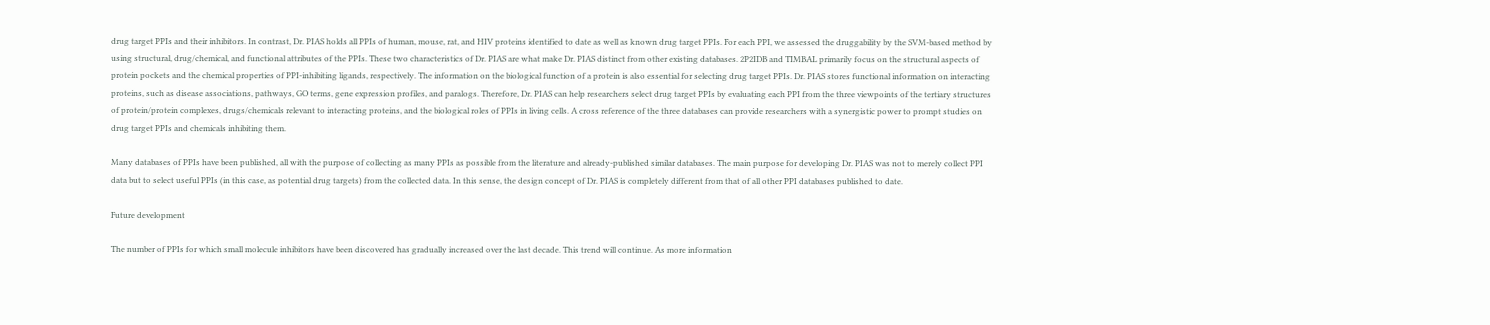drug target PPIs and their inhibitors. In contrast, Dr. PIAS holds all PPIs of human, mouse, rat, and HIV proteins identified to date as well as known drug target PPIs. For each PPI, we assessed the druggability by the SVM-based method by using structural, drug/chemical, and functional attributes of the PPIs. These two characteristics of Dr. PIAS are what make Dr. PIAS distinct from other existing databases. 2P2IDB and TIMBAL primarily focus on the structural aspects of protein pockets and the chemical properties of PPI-inhibiting ligands, respectively. The information on the biological function of a protein is also essential for selecting drug target PPIs. Dr. PIAS stores functional information on interacting proteins, such as disease associations, pathways, GO terms, gene expression profiles, and paralogs. Therefore, Dr. PIAS can help researchers select drug target PPIs by evaluating each PPI from the three viewpoints of the tertiary structures of protein/protein complexes, drugs/chemicals relevant to interacting proteins, and the biological roles of PPIs in living cells. A cross reference of the three databases can provide researchers with a synergistic power to prompt studies on drug target PPIs and chemicals inhibiting them.

Many databases of PPIs have been published, all with the purpose of collecting as many PPIs as possible from the literature and already-published similar databases. The main purpose for developing Dr. PIAS was not to merely collect PPI data but to select useful PPIs (in this case, as potential drug targets) from the collected data. In this sense, the design concept of Dr. PIAS is completely different from that of all other PPI databases published to date.

Future development

The number of PPIs for which small molecule inhibitors have been discovered has gradually increased over the last decade. This trend will continue. As more information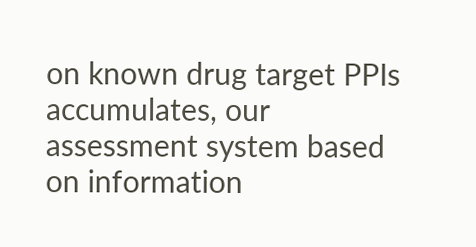on known drug target PPIs accumulates, our assessment system based on information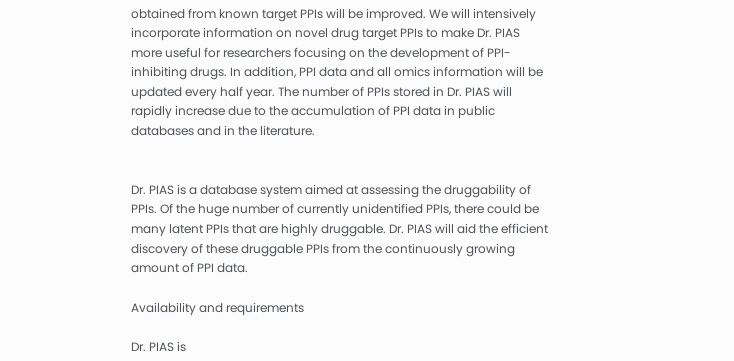obtained from known target PPIs will be improved. We will intensively incorporate information on novel drug target PPIs to make Dr. PIAS more useful for researchers focusing on the development of PPI-inhibiting drugs. In addition, PPI data and all omics information will be updated every half year. The number of PPIs stored in Dr. PIAS will rapidly increase due to the accumulation of PPI data in public databases and in the literature.


Dr. PIAS is a database system aimed at assessing the druggability of PPIs. Of the huge number of currently unidentified PPIs, there could be many latent PPIs that are highly druggable. Dr. PIAS will aid the efficient discovery of these druggable PPIs from the continuously growing amount of PPI data.

Availability and requirements

Dr. PIAS is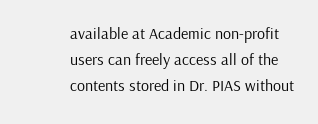available at Academic non-profit users can freely access all of the contents stored in Dr. PIAS without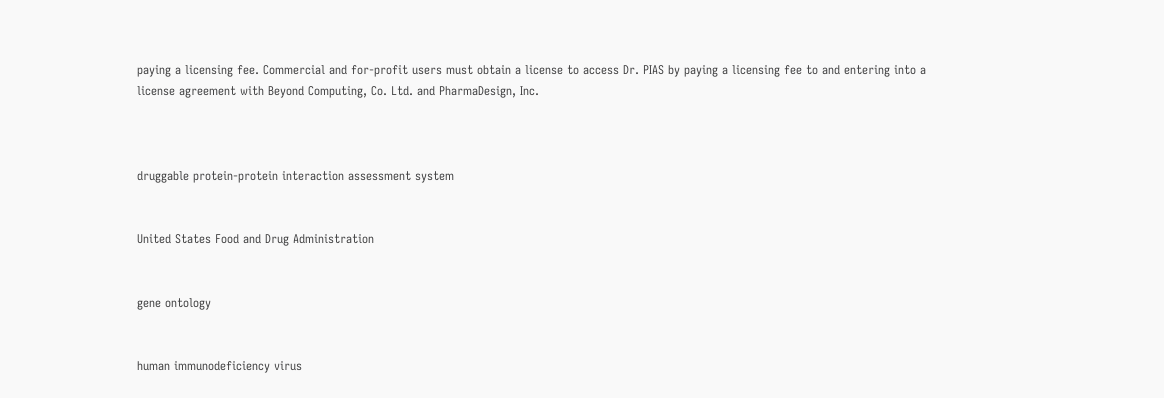paying a licensing fee. Commercial and for-profit users must obtain a license to access Dr. PIAS by paying a licensing fee to and entering into a license agreement with Beyond Computing, Co. Ltd. and PharmaDesign, Inc.



druggable protein-protein interaction assessment system


United States Food and Drug Administration


gene ontology


human immunodeficiency virus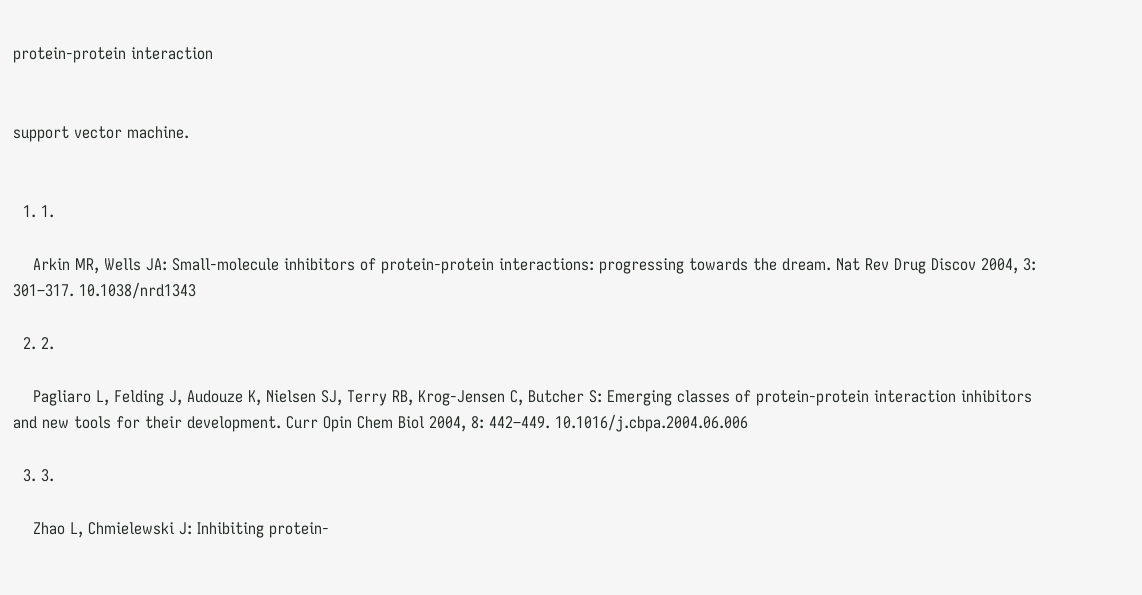protein-protein interaction


support vector machine.


  1. 1.

    Arkin MR, Wells JA: Small-molecule inhibitors of protein-protein interactions: progressing towards the dream. Nat Rev Drug Discov 2004, 3: 301–317. 10.1038/nrd1343

  2. 2.

    Pagliaro L, Felding J, Audouze K, Nielsen SJ, Terry RB, Krog-Jensen C, Butcher S: Emerging classes of protein-protein interaction inhibitors and new tools for their development. Curr Opin Chem Biol 2004, 8: 442–449. 10.1016/j.cbpa.2004.06.006

  3. 3.

    Zhao L, Chmielewski J: Inhibiting protein-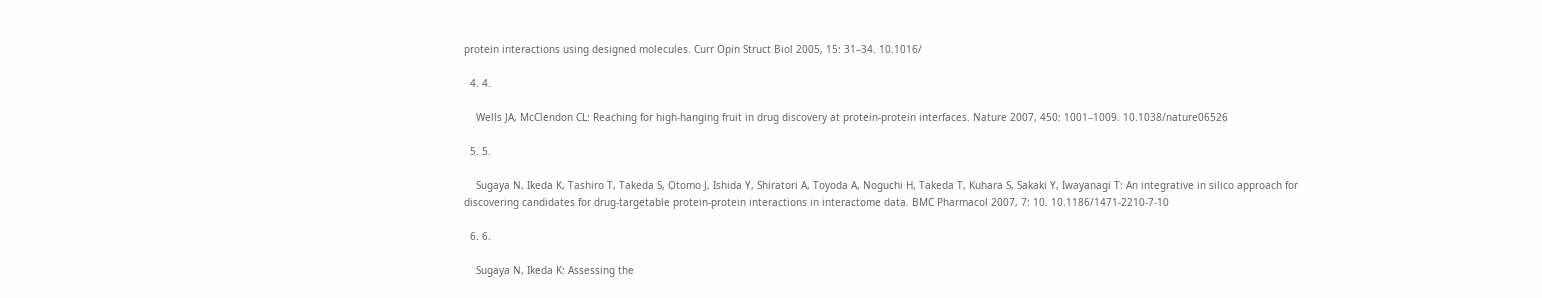protein interactions using designed molecules. Curr Opin Struct Biol 2005, 15: 31–34. 10.1016/

  4. 4.

    Wells JA, McClendon CL: Reaching for high-hanging fruit in drug discovery at protein-protein interfaces. Nature 2007, 450: 1001–1009. 10.1038/nature06526

  5. 5.

    Sugaya N, Ikeda K, Tashiro T, Takeda S, Otomo J, Ishida Y, Shiratori A, Toyoda A, Noguchi H, Takeda T, Kuhara S, Sakaki Y, Iwayanagi T: An integrative in silico approach for discovering candidates for drug-targetable protein-protein interactions in interactome data. BMC Pharmacol 2007, 7: 10. 10.1186/1471-2210-7-10

  6. 6.

    Sugaya N, Ikeda K: Assessing the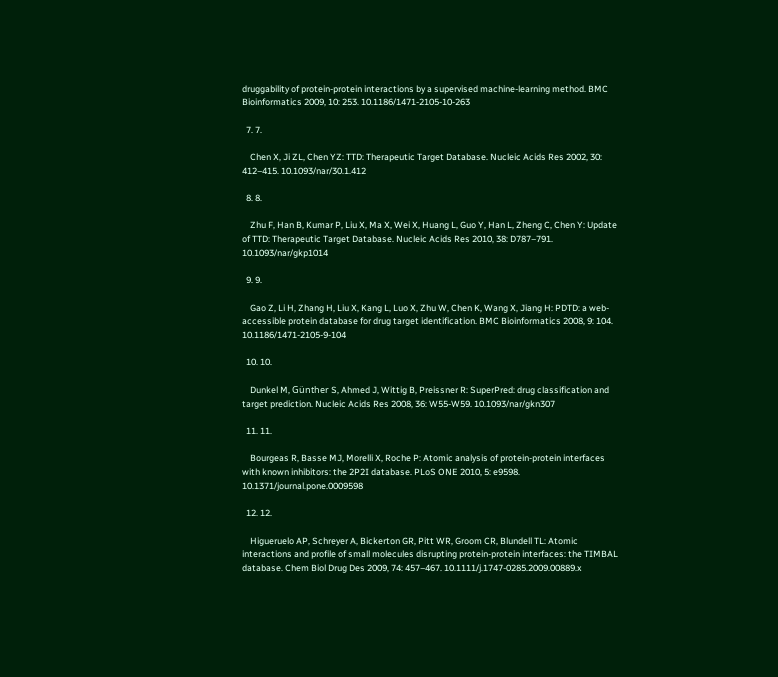druggability of protein-protein interactions by a supervised machine-learning method. BMC Bioinformatics 2009, 10: 253. 10.1186/1471-2105-10-263

  7. 7.

    Chen X, Ji ZL, Chen YZ: TTD: Therapeutic Target Database. Nucleic Acids Res 2002, 30: 412–415. 10.1093/nar/30.1.412

  8. 8.

    Zhu F, Han B, Kumar P, Liu X, Ma X, Wei X, Huang L, Guo Y, Han L, Zheng C, Chen Y: Update of TTD: Therapeutic Target Database. Nucleic Acids Res 2010, 38: D787–791. 10.1093/nar/gkp1014

  9. 9.

    Gao Z, Li H, Zhang H, Liu X, Kang L, Luo X, Zhu W, Chen K, Wang X, Jiang H: PDTD: a web-accessible protein database for drug target identification. BMC Bioinformatics 2008, 9: 104. 10.1186/1471-2105-9-104

  10. 10.

    Dunkel M, Günther S, Ahmed J, Wittig B, Preissner R: SuperPred: drug classification and target prediction. Nucleic Acids Res 2008, 36: W55-W59. 10.1093/nar/gkn307

  11. 11.

    Bourgeas R, Basse MJ, Morelli X, Roche P: Atomic analysis of protein-protein interfaces with known inhibitors: the 2P2I database. PLoS ONE 2010, 5: e9598. 10.1371/journal.pone.0009598

  12. 12.

    Higueruelo AP, Schreyer A, Bickerton GR, Pitt WR, Groom CR, Blundell TL: Atomic interactions and profile of small molecules disrupting protein-protein interfaces: the TIMBAL database. Chem Biol Drug Des 2009, 74: 457–467. 10.1111/j.1747-0285.2009.00889.x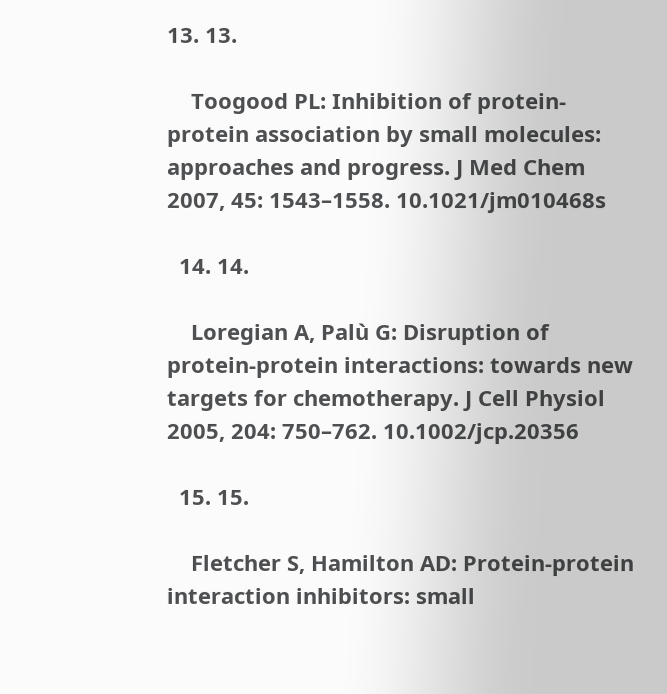13. 13.

    Toogood PL: Inhibition of protein-protein association by small molecules: approaches and progress. J Med Chem 2007, 45: 1543–1558. 10.1021/jm010468s

  14. 14.

    Loregian A, Palù G: Disruption of protein-protein interactions: towards new targets for chemotherapy. J Cell Physiol 2005, 204: 750–762. 10.1002/jcp.20356

  15. 15.

    Fletcher S, Hamilton AD: Protein-protein interaction inhibitors: small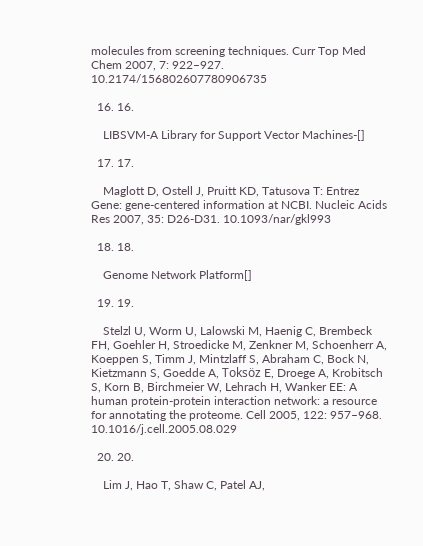molecules from screening techniques. Curr Top Med Chem 2007, 7: 922–927. 10.2174/156802607780906735

  16. 16.

    LIBSVM-A Library for Support Vector Machines-[]

  17. 17.

    Maglott D, Ostell J, Pruitt KD, Tatusova T: Entrez Gene: gene-centered information at NCBI. Nucleic Acids Res 2007, 35: D26-D31. 10.1093/nar/gkl993

  18. 18.

    Genome Network Platform[]

  19. 19.

    Stelzl U, Worm U, Lalowski M, Haenig C, Brembeck FH, Goehler H, Stroedicke M, Zenkner M, Schoenherr A, Koeppen S, Timm J, Mintzlaff S, Abraham C, Bock N, Kietzmann S, Goedde A, Toksöz E, Droege A, Krobitsch S, Korn B, Birchmeier W, Lehrach H, Wanker EE: A human protein-protein interaction network: a resource for annotating the proteome. Cell 2005, 122: 957–968. 10.1016/j.cell.2005.08.029

  20. 20.

    Lim J, Hao T, Shaw C, Patel AJ,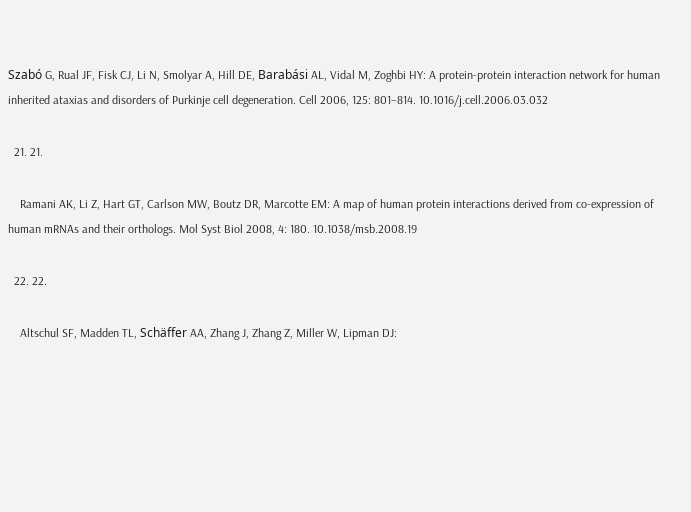Szabó G, Rual JF, Fisk CJ, Li N, Smolyar A, Hill DE, Barabási AL, Vidal M, Zoghbi HY: A protein-protein interaction network for human inherited ataxias and disorders of Purkinje cell degeneration. Cell 2006, 125: 801–814. 10.1016/j.cell.2006.03.032

  21. 21.

    Ramani AK, Li Z, Hart GT, Carlson MW, Boutz DR, Marcotte EM: A map of human protein interactions derived from co-expression of human mRNAs and their orthologs. Mol Syst Biol 2008, 4: 180. 10.1038/msb.2008.19

  22. 22.

    Altschul SF, Madden TL, Schäffer AA, Zhang J, Zhang Z, Miller W, Lipman DJ: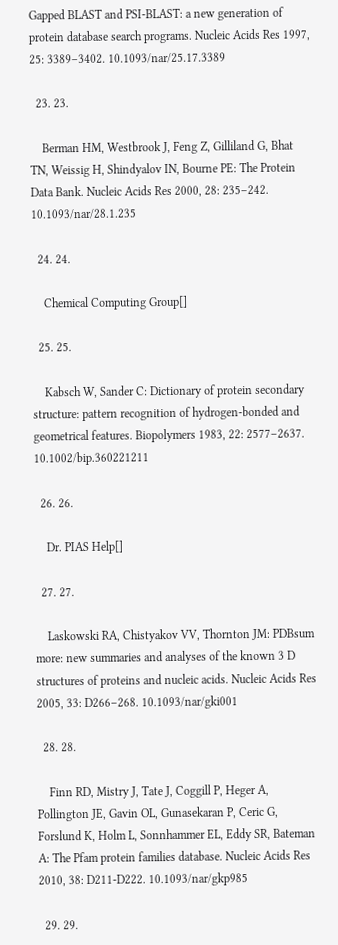Gapped BLAST and PSI-BLAST: a new generation of protein database search programs. Nucleic Acids Res 1997, 25: 3389–3402. 10.1093/nar/25.17.3389

  23. 23.

    Berman HM, Westbrook J, Feng Z, Gilliland G, Bhat TN, Weissig H, Shindyalov IN, Bourne PE: The Protein Data Bank. Nucleic Acids Res 2000, 28: 235–242. 10.1093/nar/28.1.235

  24. 24.

    Chemical Computing Group[]

  25. 25.

    Kabsch W, Sander C: Dictionary of protein secondary structure: pattern recognition of hydrogen-bonded and geometrical features. Biopolymers 1983, 22: 2577–2637. 10.1002/bip.360221211

  26. 26.

    Dr. PIAS Help[]

  27. 27.

    Laskowski RA, Chistyakov VV, Thornton JM: PDBsum more: new summaries and analyses of the known 3 D structures of proteins and nucleic acids. Nucleic Acids Res 2005, 33: D266–268. 10.1093/nar/gki001

  28. 28.

    Finn RD, Mistry J, Tate J, Coggill P, Heger A, Pollington JE, Gavin OL, Gunasekaran P, Ceric G, Forslund K, Holm L, Sonnhammer EL, Eddy SR, Bateman A: The Pfam protein families database. Nucleic Acids Res 2010, 38: D211-D222. 10.1093/nar/gkp985

  29. 29.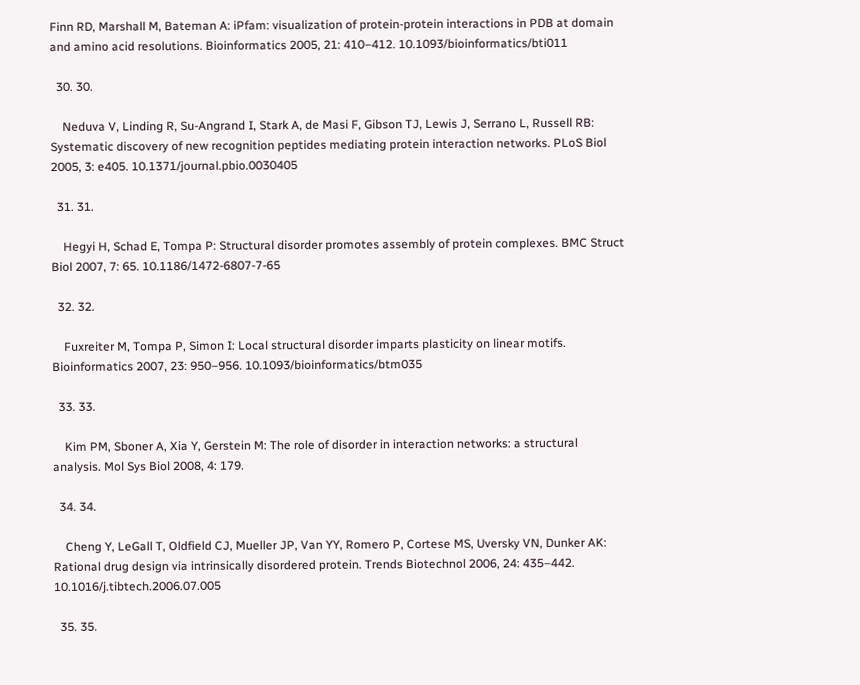Finn RD, Marshall M, Bateman A: iPfam: visualization of protein-protein interactions in PDB at domain and amino acid resolutions. Bioinformatics 2005, 21: 410–412. 10.1093/bioinformatics/bti011

  30. 30.

    Neduva V, Linding R, Su-Angrand I, Stark A, de Masi F, Gibson TJ, Lewis J, Serrano L, Russell RB: Systematic discovery of new recognition peptides mediating protein interaction networks. PLoS Biol 2005, 3: e405. 10.1371/journal.pbio.0030405

  31. 31.

    Hegyi H, Schad E, Tompa P: Structural disorder promotes assembly of protein complexes. BMC Struct Biol 2007, 7: 65. 10.1186/1472-6807-7-65

  32. 32.

    Fuxreiter M, Tompa P, Simon I: Local structural disorder imparts plasticity on linear motifs. Bioinformatics 2007, 23: 950–956. 10.1093/bioinformatics/btm035

  33. 33.

    Kim PM, Sboner A, Xia Y, Gerstein M: The role of disorder in interaction networks: a structural analysis. Mol Sys Biol 2008, 4: 179.

  34. 34.

    Cheng Y, LeGall T, Oldfield CJ, Mueller JP, Van YY, Romero P, Cortese MS, Uversky VN, Dunker AK: Rational drug design via intrinsically disordered protein. Trends Biotechnol 2006, 24: 435–442. 10.1016/j.tibtech.2006.07.005

  35. 35.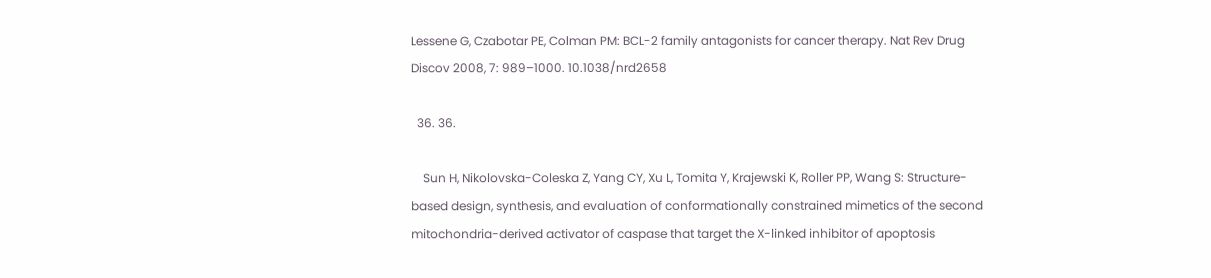Lessene G, Czabotar PE, Colman PM: BCL-2 family antagonists for cancer therapy. Nat Rev Drug Discov 2008, 7: 989–1000. 10.1038/nrd2658

  36. 36.

    Sun H, Nikolovska-Coleska Z, Yang CY, Xu L, Tomita Y, Krajewski K, Roller PP, Wang S: Structure-based design, synthesis, and evaluation of conformationally constrained mimetics of the second mitochondria-derived activator of caspase that target the X-linked inhibitor of apoptosis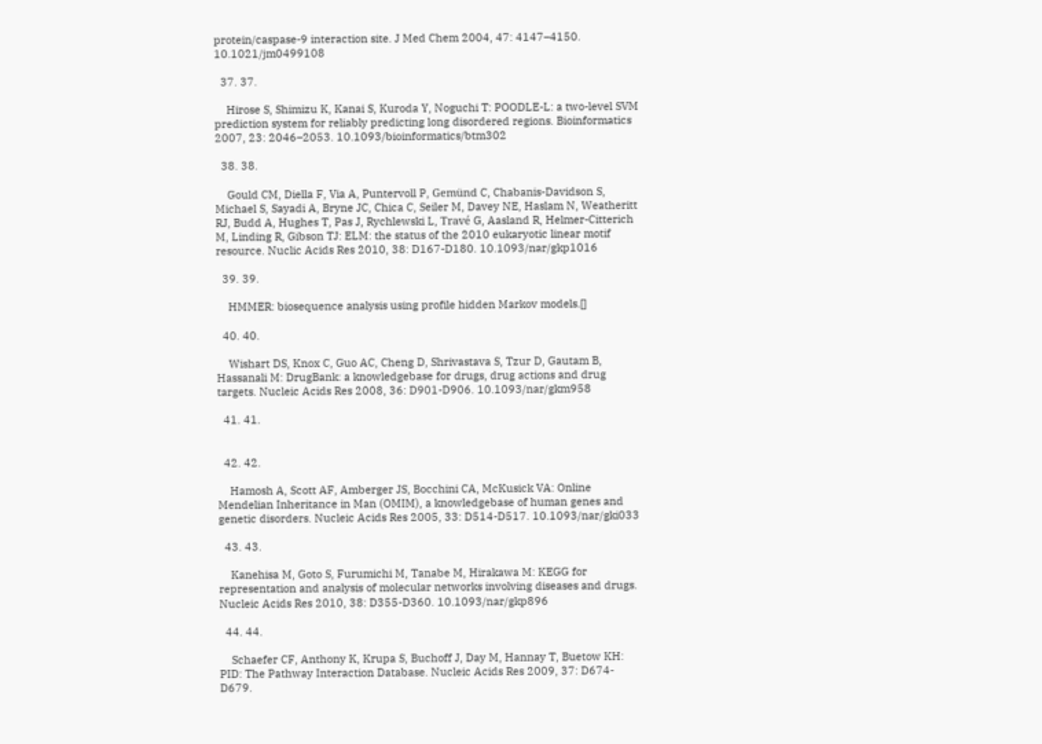protein/caspase-9 interaction site. J Med Chem 2004, 47: 4147–4150. 10.1021/jm0499108

  37. 37.

    Hirose S, Shimizu K, Kanai S, Kuroda Y, Noguchi T: POODLE-L: a two-level SVM prediction system for reliably predicting long disordered regions. Bioinformatics 2007, 23: 2046–2053. 10.1093/bioinformatics/btm302

  38. 38.

    Gould CM, Diella F, Via A, Puntervoll P, Gemünd C, Chabanis-Davidson S, Michael S, Sayadi A, Bryne JC, Chica C, Seiler M, Davey NE, Haslam N, Weatheritt RJ, Budd A, Hughes T, Pas J, Rychlewski L, Travé G, Aasland R, Helmer-Citterich M, Linding R, Gibson TJ: ELM: the status of the 2010 eukaryotic linear motif resource. Nuclic Acids Res 2010, 38: D167-D180. 10.1093/nar/gkp1016

  39. 39.

    HMMER: biosequence analysis using profile hidden Markov models.[]

  40. 40.

    Wishart DS, Knox C, Guo AC, Cheng D, Shrivastava S, Tzur D, Gautam B, Hassanali M: DrugBank: a knowledgebase for drugs, drug actions and drug targets. Nucleic Acids Res 2008, 36: D901-D906. 10.1093/nar/gkm958

  41. 41.


  42. 42.

    Hamosh A, Scott AF, Amberger JS, Bocchini CA, McKusick VA: Online Mendelian Inheritance in Man (OMIM), a knowledgebase of human genes and genetic disorders. Nucleic Acids Res 2005, 33: D514-D517. 10.1093/nar/gki033

  43. 43.

    Kanehisa M, Goto S, Furumichi M, Tanabe M, Hirakawa M: KEGG for representation and analysis of molecular networks involving diseases and drugs. Nucleic Acids Res 2010, 38: D355-D360. 10.1093/nar/gkp896

  44. 44.

    Schaefer CF, Anthony K, Krupa S, Buchoff J, Day M, Hannay T, Buetow KH: PID: The Pathway Interaction Database. Nucleic Acids Res 2009, 37: D674-D679.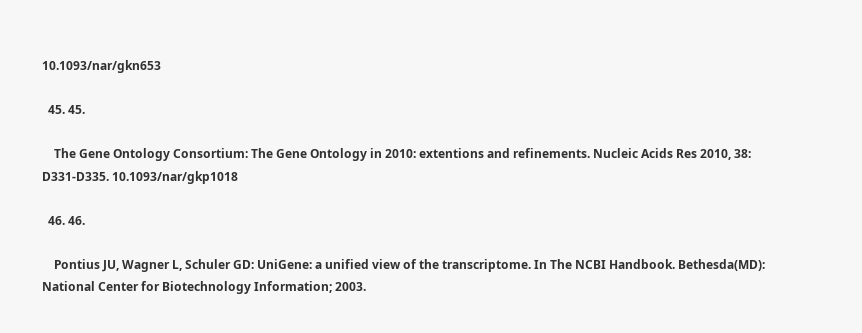10.1093/nar/gkn653

  45. 45.

    The Gene Ontology Consortium: The Gene Ontology in 2010: extentions and refinements. Nucleic Acids Res 2010, 38: D331-D335. 10.1093/nar/gkp1018

  46. 46.

    Pontius JU, Wagner L, Schuler GD: UniGene: a unified view of the transcriptome. In The NCBI Handbook. Bethesda(MD): National Center for Biotechnology Information; 2003.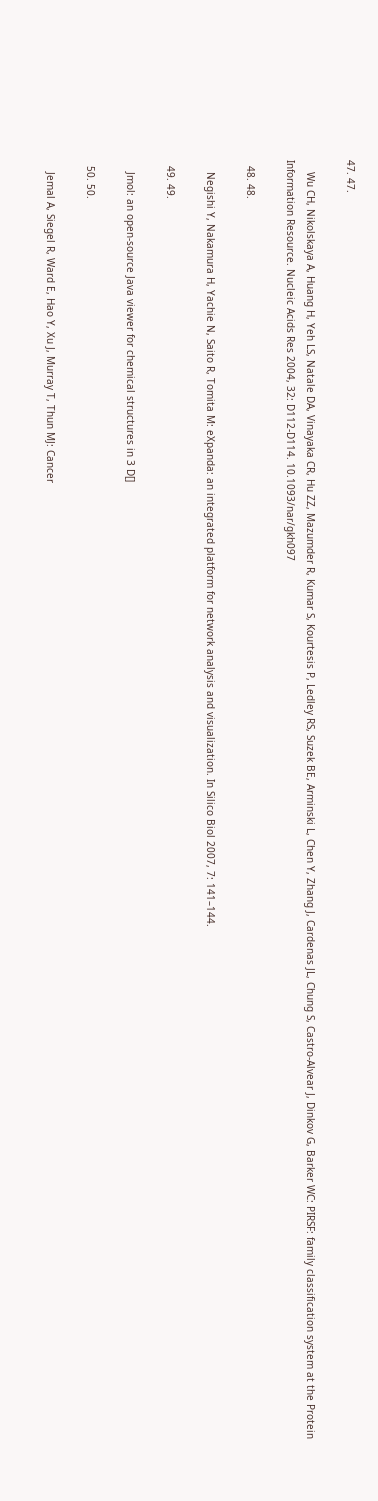47. 47.

    Wu CH, Nikolskaya A, Huang H, Yeh LS, Natale DA, Vinayaka CR, Hu ZZ, Mazumder R, Kumar S, Kourtesis P, Ledley RS, Suzek BE, Arminski L, Chen Y, Zhang J, Cardenas JL, Chung S, Castro-Alvear J, Dinkov G, Barker WC: PIRSF: family classification system at the Protein Information Resource. Nucleic Acids Res 2004, 32: D112-D114. 10.1093/nar/gkh097

  48. 48.

    Negishi Y, Nakamura H, Yachie N, Saito R, Tomita M: eXpanda: an integrated platform for network analysis and visualization. In Silico Biol 2007, 7: 141–144.

  49. 49.

    Jmol: an open-source Java viewer for chemical structures in 3 D[]

  50. 50.

    Jemal A, Siegel R, Ward E, Hao Y, Xu J, Murray T, Thun MJ: Cancer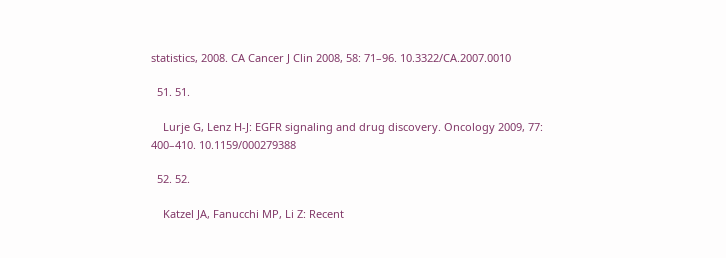statistics, 2008. CA Cancer J Clin 2008, 58: 71–96. 10.3322/CA.2007.0010

  51. 51.

    Lurje G, Lenz H-J: EGFR signaling and drug discovery. Oncology 2009, 77: 400–410. 10.1159/000279388

  52. 52.

    Katzel JA, Fanucchi MP, Li Z: Recent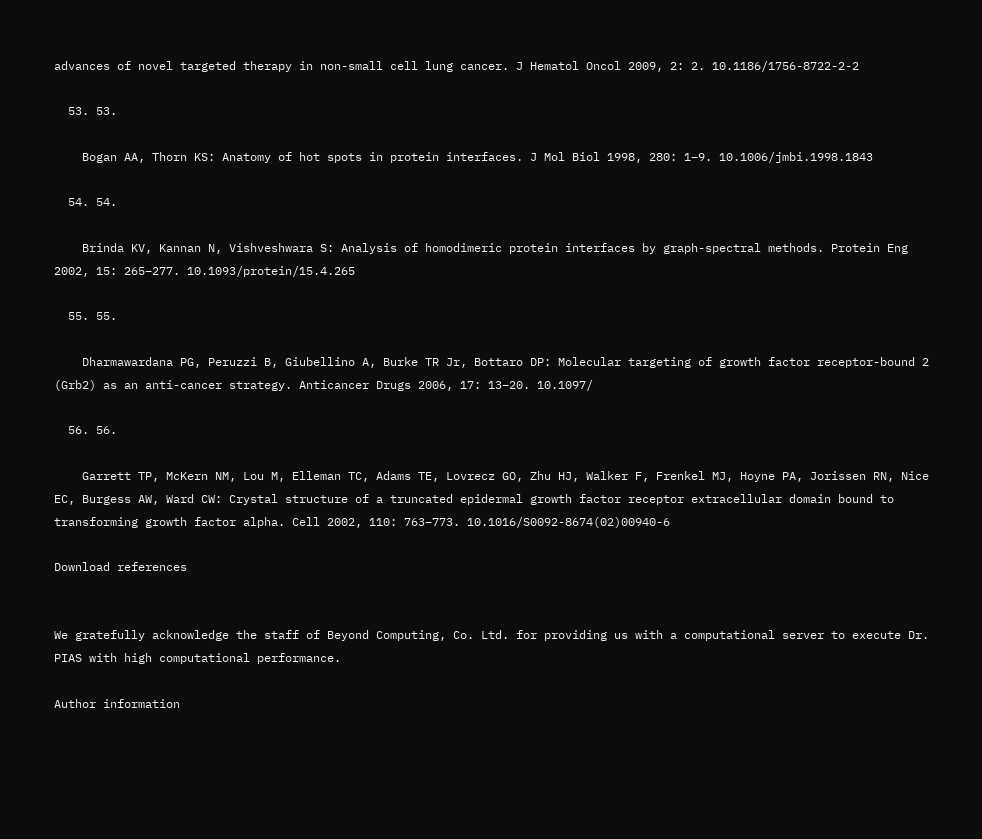advances of novel targeted therapy in non-small cell lung cancer. J Hematol Oncol 2009, 2: 2. 10.1186/1756-8722-2-2

  53. 53.

    Bogan AA, Thorn KS: Anatomy of hot spots in protein interfaces. J Mol Biol 1998, 280: 1–9. 10.1006/jmbi.1998.1843

  54. 54.

    Brinda KV, Kannan N, Vishveshwara S: Analysis of homodimeric protein interfaces by graph-spectral methods. Protein Eng 2002, 15: 265–277. 10.1093/protein/15.4.265

  55. 55.

    Dharmawardana PG, Peruzzi B, Giubellino A, Burke TR Jr, Bottaro DP: Molecular targeting of growth factor receptor-bound 2 (Grb2) as an anti-cancer strategy. Anticancer Drugs 2006, 17: 13–20. 10.1097/

  56. 56.

    Garrett TP, McKern NM, Lou M, Elleman TC, Adams TE, Lovrecz GO, Zhu HJ, Walker F, Frenkel MJ, Hoyne PA, Jorissen RN, Nice EC, Burgess AW, Ward CW: Crystal structure of a truncated epidermal growth factor receptor extracellular domain bound to transforming growth factor alpha. Cell 2002, 110: 763–773. 10.1016/S0092-8674(02)00940-6

Download references


We gratefully acknowledge the staff of Beyond Computing, Co. Ltd. for providing us with a computational server to execute Dr. PIAS with high computational performance.

Author information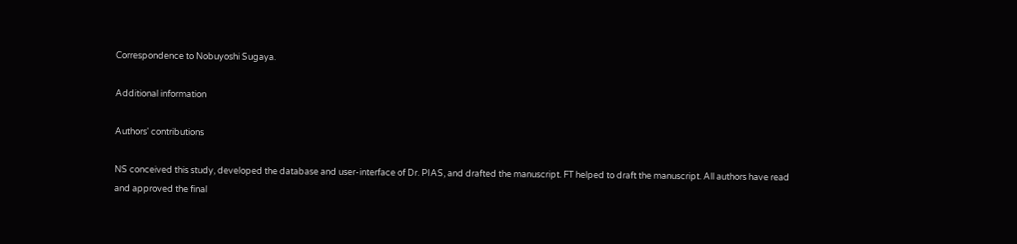Correspondence to Nobuyoshi Sugaya.

Additional information

Authors' contributions

NS conceived this study, developed the database and user-interface of Dr. PIAS, and drafted the manuscript. FT helped to draft the manuscript. All authors have read and approved the final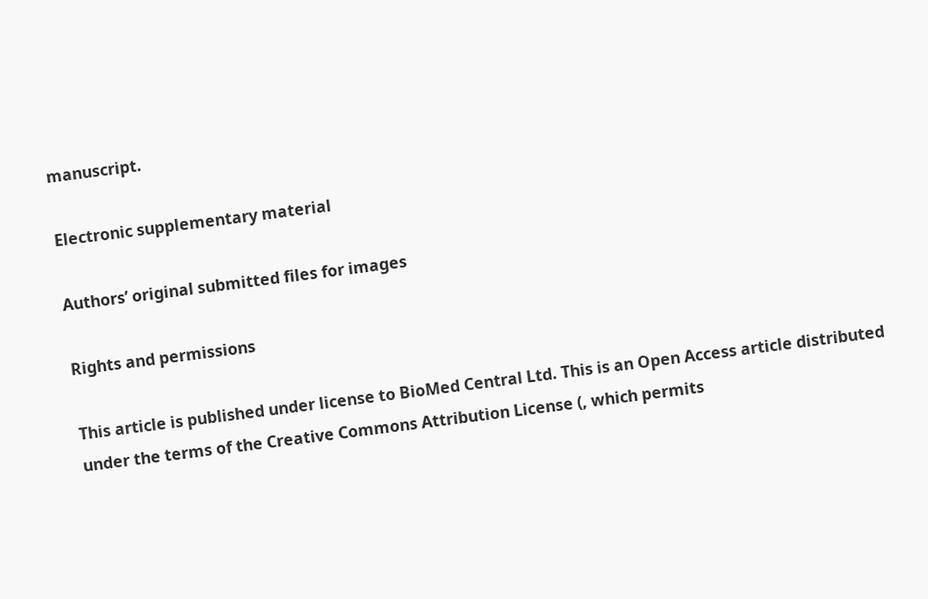manuscript.

Electronic supplementary material

Authors’ original submitted files for images

Rights and permissions

This article is published under license to BioMed Central Ltd. This is an Open Access article distributed under the terms of the Creative Commons Attribution License (, which permits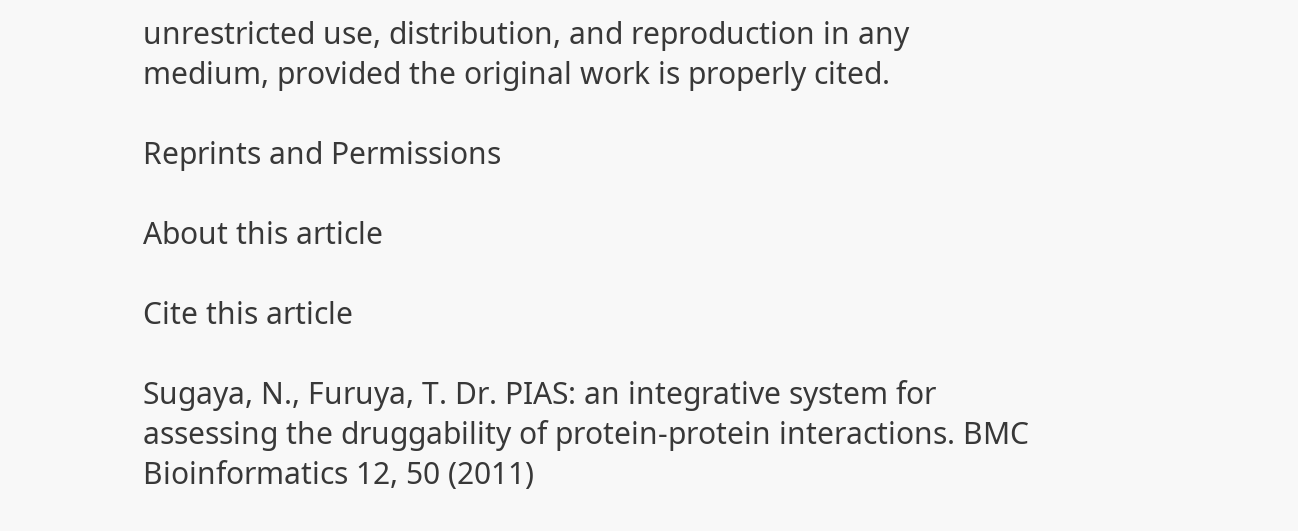unrestricted use, distribution, and reproduction in any medium, provided the original work is properly cited.

Reprints and Permissions

About this article

Cite this article

Sugaya, N., Furuya, T. Dr. PIAS: an integrative system for assessing the druggability of protein-protein interactions. BMC Bioinformatics 12, 50 (2011)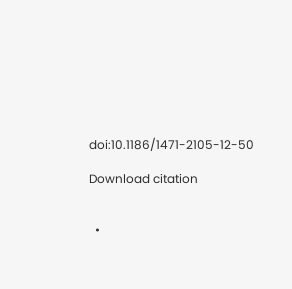doi:10.1186/1471-2105-12-50

Download citation


  •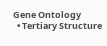Gene Ontology
  • Tertiary Structure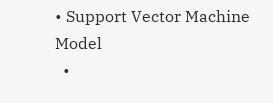• Support Vector Machine Model
  •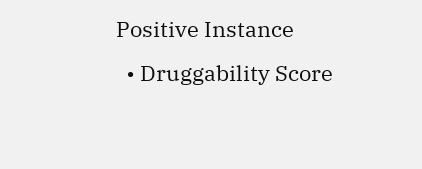Positive Instance
  • Druggability Score